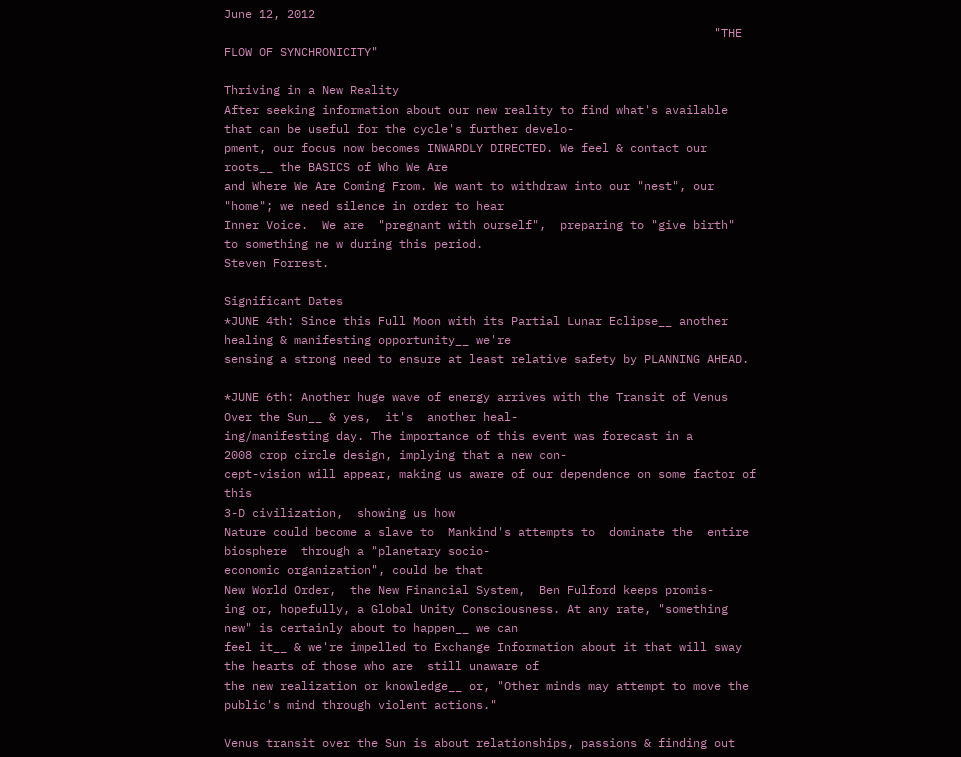June 12, 2012
                                                                      "THE FLOW OF SYNCHRONICITY"

Thriving in a New Reality
After seeking information about our new reality to find what's available that can be useful for the cycle's further develo-
pment, our focus now becomes INWARDLY DIRECTED. We feel & contact our roots__ the BASICS of Who We Are
and Where We Are Coming From. We want to withdraw into our "nest", our "home"; we need silence in order to hear
Inner Voice.  We are  "pregnant with ourself",  preparing to "give birth"  to something ne w during this period.
Steven Forrest.

Significant Dates
*JUNE 4th: Since this Full Moon with its Partial Lunar Eclipse__ another healing & manifesting opportunity__ we're
sensing a strong need to ensure at least relative safety by PLANNING AHEAD.

*JUNE 6th: Another huge wave of energy arrives with the Transit of Venus Over the Sun__ & yes,  it's  another heal-
ing/manifesting day. The importance of this event was forecast in a
2008 crop circle design, implying that a new con-
cept-vision will appear, making us aware of our dependence on some factor of this
3-D civilization,  showing us how
Nature could become a slave to  Mankind's attempts to  dominate the  entire biosphere  through a "planetary socio-
economic organization", could be that
New World Order,  the New Financial System,  Ben Fulford keeps promis-
ing or, hopefully, a Global Unity Consciousness. At any rate, "something new" is certainly about to happen__ we can
feel it__ & we're impelled to Exchange Information about it that will sway the hearts of those who are  still unaware of
the new realization or knowledge__ or, "Other minds may attempt to move the public's mind through violent actions."

Venus transit over the Sun is about relationships, passions & finding out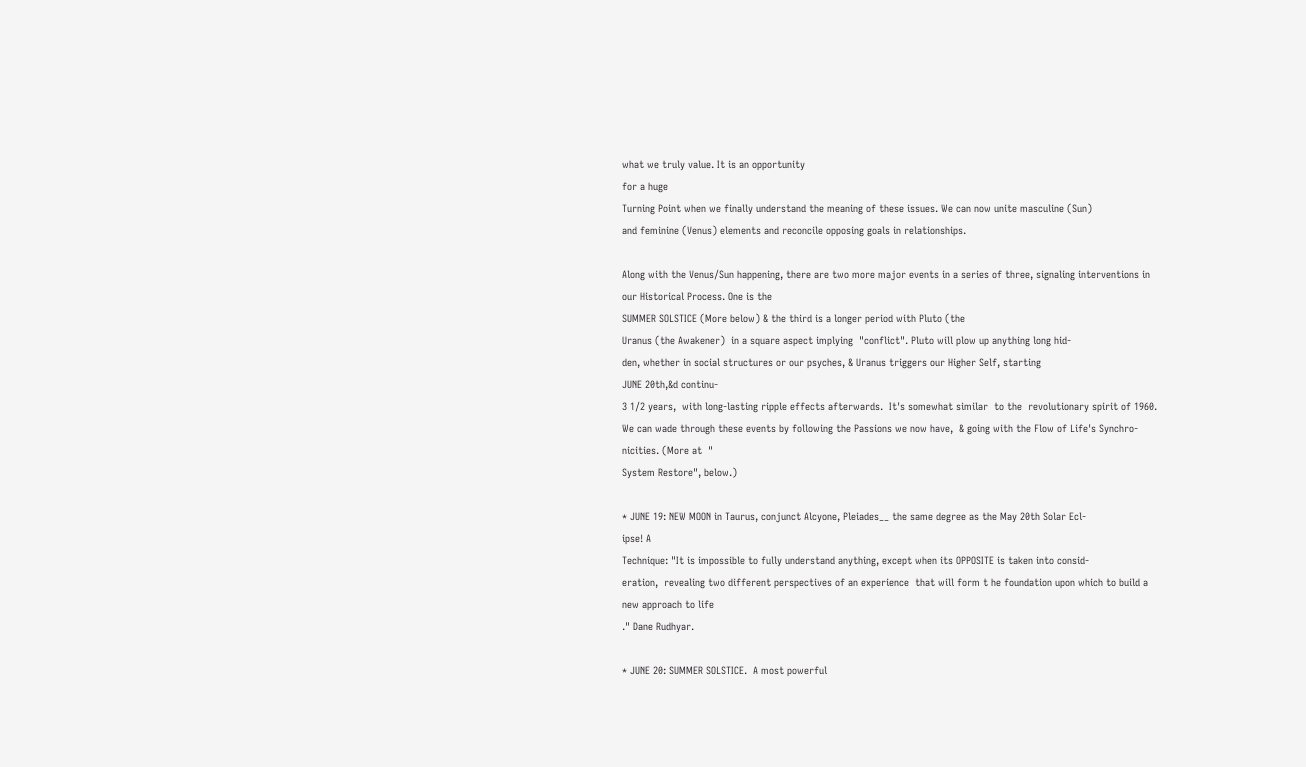what we truly value. It is an opportunity
for a huge
Turning Point when we finally understand the meaning of these issues. We can now unite masculine (Sun)
and feminine (Venus) elements and reconcile opposing goals in relationships.

Along with the Venus/Sun happening, there are two more major events in a series of three, signaling interventions in
our Historical Process. One is the
SUMMER SOLSTICE (More below) & the third is a longer period with Pluto (the
Uranus (the Awakener)  in a square aspect implying  "conflict". Pluto will plow up anything long hid-
den, whether in social structures or our psyches, & Uranus triggers our Higher Self, starting
JUNE 20th,&d continu-
3 1/2 years,  with long-lasting ripple effects afterwards.  It's somewhat similar  to the  revolutionary spirit of 1960.
We can wade through these events by following the Passions we now have,  & going with the Flow of Life's Synchro-
nicities. (More at  "
System Restore", below.)

* JUNE 19: NEW MOON in Taurus, conjunct Alcyone, Pleiades__ the same degree as the May 20th Solar Ecl-
ipse! A
Technique: "It is impossible to fully understand anything, except when its OPPOSITE is taken into consid-
eration,  revealing two different perspectives of an experience  that will form t he foundation upon which to build a
new approach to life
." Dane Rudhyar.

* JUNE 20: SUMMER SOLSTICE.  A most powerful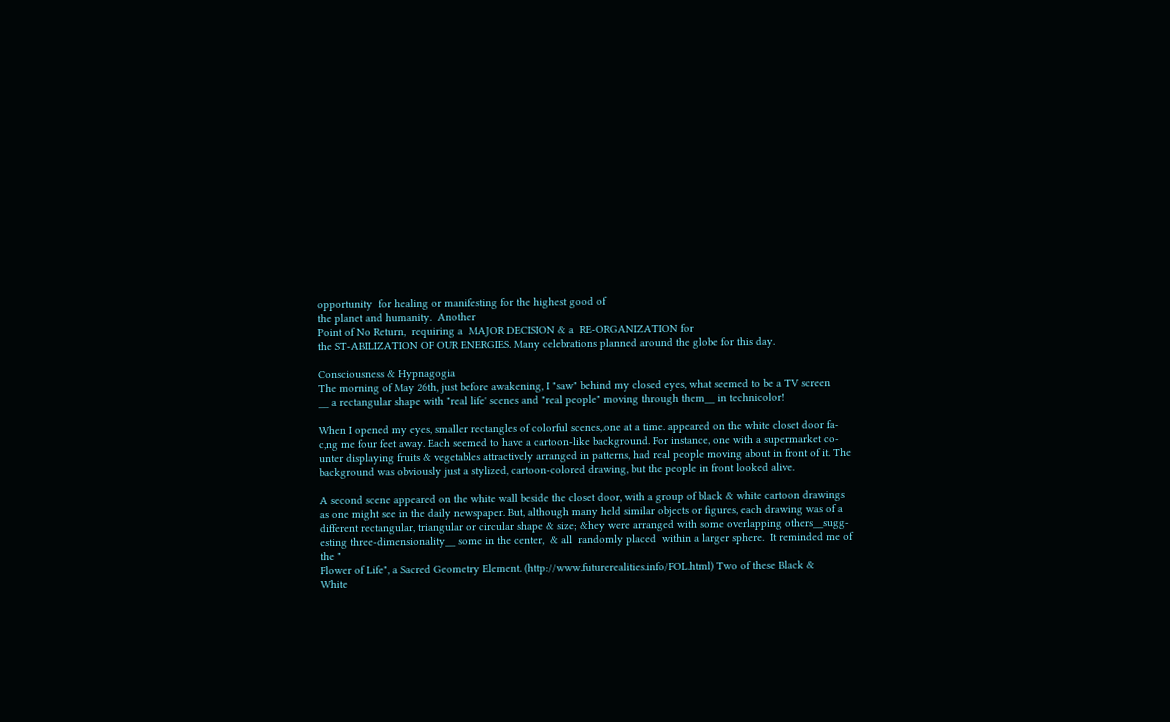opportunity  for healing or manifesting for the highest good of
the planet and humanity.  Another
Point of No Return,  requiring a  MAJOR DECISION & a  RE-ORGANIZATION for
the ST-ABILIZATION OF OUR ENERGIES. Many celebrations planned around the globe for this day.

Consciousness & Hypnagogia
The morning of May 26th, just before awakening, I "saw" behind my closed eyes, what seemed to be a TV screen
__ a rectangular shape with "real life' scenes and "real people" moving through them__ in technicolor!

When I opened my eyes, smaller rectangles of colorful scenes,.one at a time. appeared on the white closet door fa-
c,ng me four feet away. Each seemed to have a cartoon-like background. For instance, one with a supermarket co-
unter displaying fruits & vegetables attractively arranged in patterns, had real people moving about in front of it. The
background was obviously just a stylized, cartoon-colored drawing, but the people in front looked alive.

A second scene appeared on the white wall beside the closet door, with a group of black & white cartoon drawings
as one might see in the daily newspaper. But, although many held similar objects or figures, each drawing was of a
different rectangular, triangular or circular shape & size; &hey were arranged with some overlapping others__sugg-
esting three-dimensionality__ some in the center,  & all  randomly placed  within a larger sphere.  It reminded me of
the "
Flower of Life", a Sacred Geometry Element. (http://www.futurerealities.info/FOL.html) Two of these Black &
White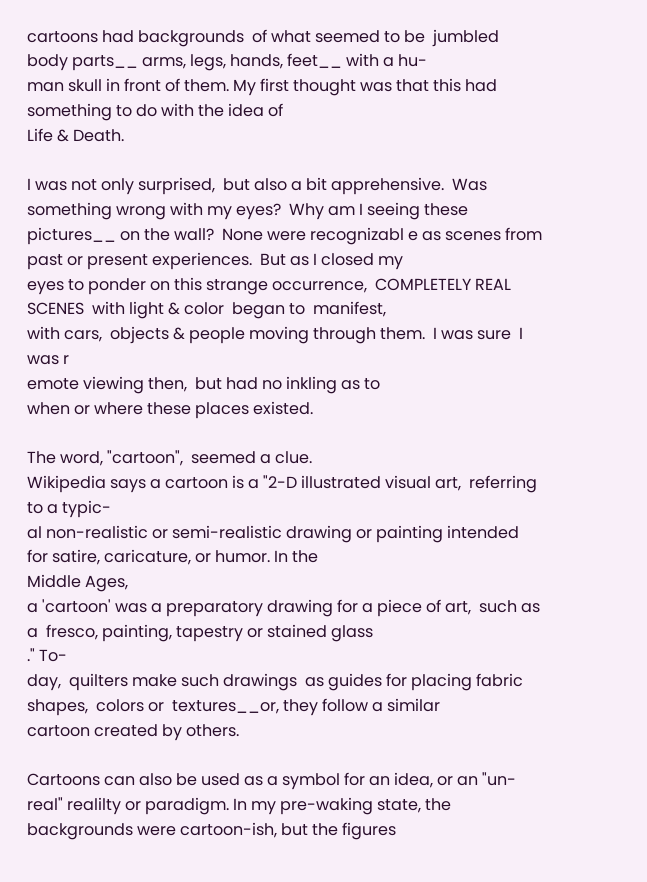cartoons had backgrounds  of what seemed to be  jumbled body parts__ arms, legs, hands, feet__ with a hu-
man skull in front of them. My first thought was that this had something to do with the idea of
Life & Death.

I was not only surprised,  but also a bit apprehensive.  Was something wrong with my eyes?  Why am I seeing these
pictures__ on the wall?  None were recognizabl e as scenes from  past or present experiences.  But as I closed my
eyes to ponder on this strange occurrence,  COMPLETELY REAL SCENES  with light & color  began to  manifest,
with cars,  objects & people moving through them.  I was sure  I was r
emote viewing then,  but had no inkling as to
when or where these places existed.

The word, "cartoon",  seemed a clue.
Wikipedia says a cartoon is a "2-D illustrated visual art,  referring to a typic-
al non-realistic or semi-realistic drawing or painting intended for satire, caricature, or humor. In the
Middle Ages,
a 'cartoon' was a preparatory drawing for a piece of art,  such as a  fresco, painting, tapestry or stained glass
." To-
day,  quilters make such drawings  as guides for placing fabric shapes,  colors or  textures__or, they follow a similar
cartoon created by others.

Cartoons can also be used as a symbol for an idea, or an "un-real" realilty or paradigm. In my pre-waking state, the
backgrounds were cartoon-ish, but the figures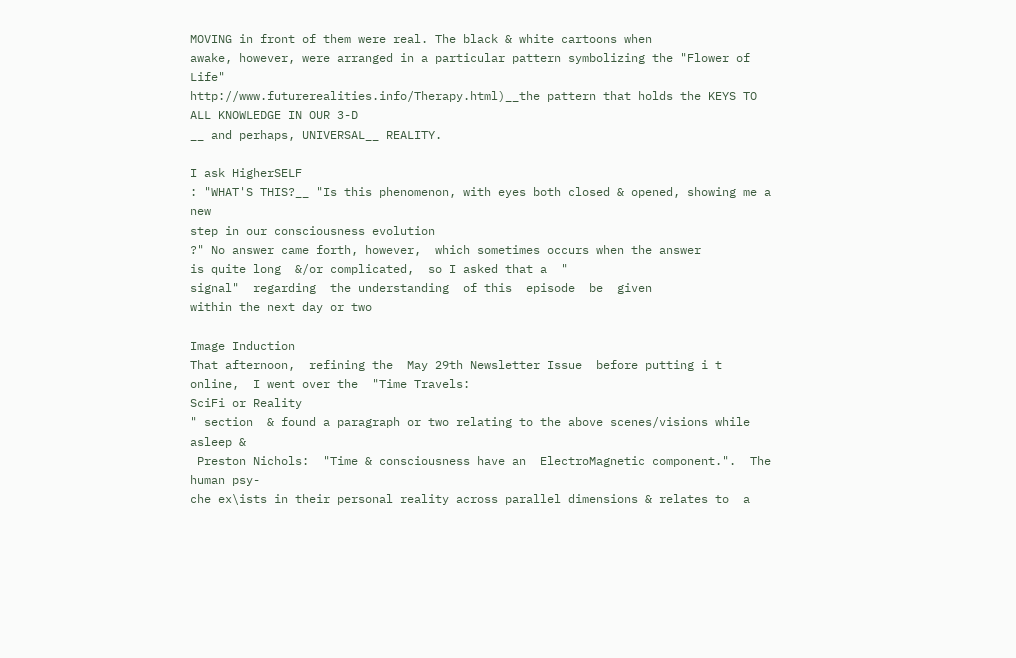MOVING in front of them were real. The black & white cartoons when
awake, however, were arranged in a particular pattern symbolizing the "Flower of Life"
http://www.futurerealities.info/Therapy.html)__the pattern that holds the KEYS TO ALL KNOWLEDGE IN OUR 3-D
__ and perhaps, UNIVERSAL__ REALITY.

I ask HigherSELF
: "WHAT'S THIS?__ "Is this phenomenon, with eyes both closed & opened, showing me a new
step in our consciousness evolution
?" No answer came forth, however,  which sometimes occurs when the answer
is quite long  &/or complicated,  so I asked that a  "
signal"  regarding  the understanding  of this  episode  be  given
within the next day or two

Image Induction
That afternoon,  refining the  May 29th Newsletter Issue  before putting i t online,  I went over the  "Time Travels:
SciFi or Reality
" section  & found a paragraph or two relating to the above scenes/visions while asleep &
 Preston Nichols:  "Time & consciousness have an  ElectroMagnetic component.".  The human psy-
che ex\ists in their personal reality across parallel dimensions & relates to  a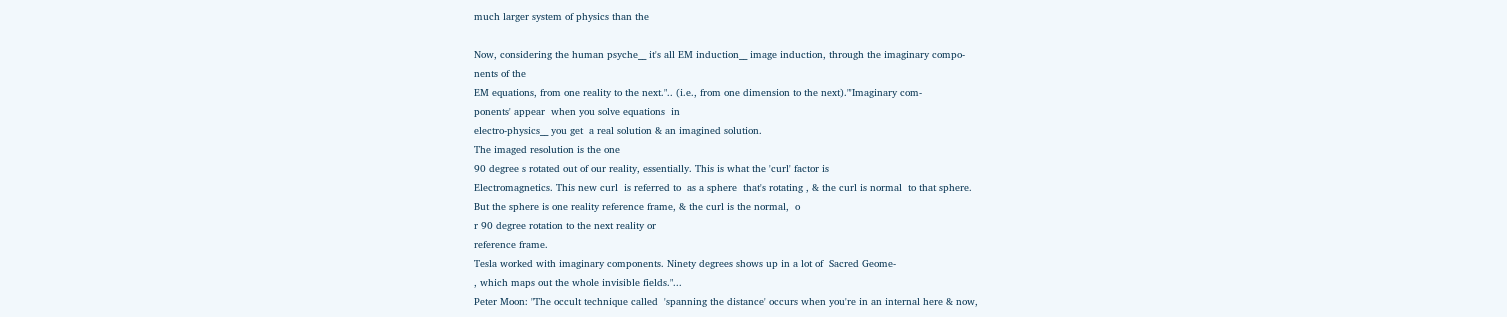much larger system of physics than the

Now, considering the human psyche__ it's all EM induction__ image induction, through the imaginary compo-
nents of the
EM equations, from one reality to the next.".. (i.e., from one dimension to the next)."'Imaginary com-
ponents' appear  when you solve equations  in
electro-physics__ you get  a real solution & an imagined solution.
The imaged resolution is the one
90 degree s rotated out of our reality, essentially. This is what the 'curl' factor is
Electromagnetics. This new curl  is referred to  as a sphere  that's rotating , & the curl is normal  to that sphere.
But the sphere is one reality reference frame, & the curl is the normal,  o
r 90 degree rotation to the next reality or
reference frame.
Tesla worked with imaginary components. Ninety degrees shows up in a lot of  Sacred Geome-
, which maps out the whole invisible fields."...
Peter Moon: "The occult technique called  'spanning the distance' occurs when you're in an internal here & now,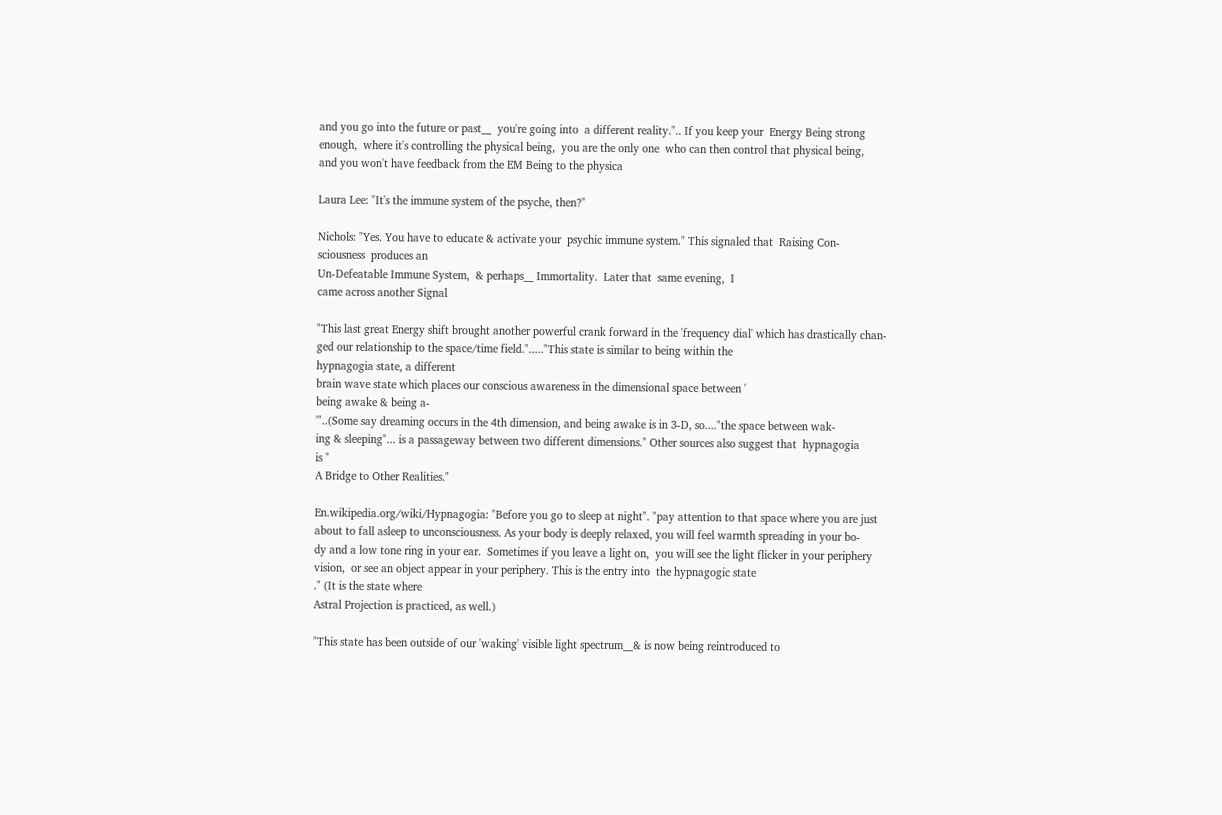and you go into the future or past__  you're going into  a different reality.".. If you keep your  Energy Being strong
enough,  where it's controlling the physical being,  you are the only one  who can then control that physical being,
and you won't have feedback from the EM Being to the physica

Laura Lee: "It's the immune system of the psyche, then?"

Nichols: "Yes. You have to educate & activate your  psychic immune system." This signaled that  Raising Con-
sciousness  produces an
Un-Defeatable Immune System,  & perhaps__ Immortality.  Later that  same evening,  I
came across another Signal

"This last great Energy shift brought another powerful crank forward in the 'frequency dial' which has drastically chan-
ged our relationship to the space/time field."....."This state is similar to being within the
hypnagogia state, a different
brain wave state which places our conscious awareness in the dimensional space between '
being awake & being a-
'"..(Some say dreaming occurs in the 4th dimension, and being awake is in 3-D, so...."the space between wak-
ing & sleeping"... is a passageway between two different dimensions." Other sources also suggest that  hypnagogia
is "
A Bridge to Other Realities."

En.wikipedia.org/wiki/Hypnagogia: "Before you go to sleep at night". "pay attention to that space where you are just
about to fall asleep to unconsciousness. As your body is deeply relaxed, you will feel warmth spreading in your bo-
dy and a low tone ring in your ear.  Sometimes if you leave a light on,  you will see the light flicker in your periphery
vision,  or see an object appear in your periphery. This is the entry into  the hypnagogic state
." (It is the state where
Astral Projection is practiced, as well.)

"This state has been outside of our 'waking' visible light spectrum__& is now being reintroduced to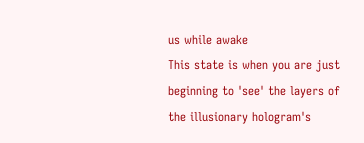us while awake
This state is when you are just beginning to 'see' the layers of the illusionary hologram's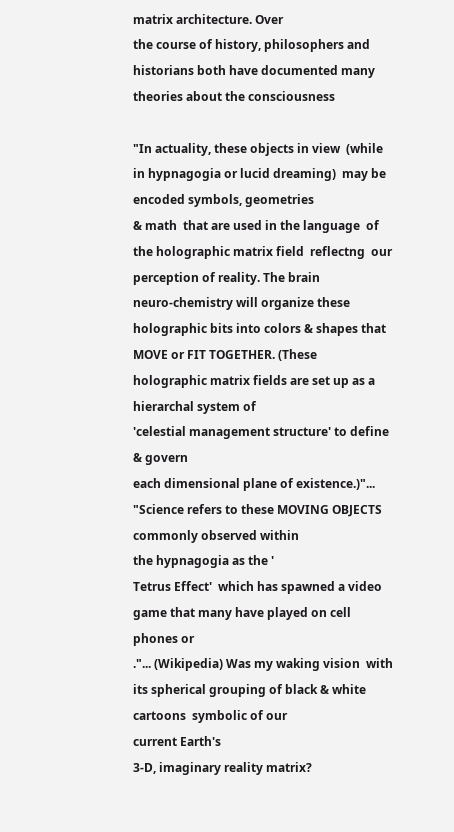matrix architecture. Over
the course of history, philosophers and historians both have documented many theories about the consciousness

"In actuality, these objects in view  (while in hypnagogia or lucid dreaming)  may be encoded symbols, geometries
& math  that are used in the language  of the holographic matrix field  reflectng  our perception of reality. The brain
neuro-chemistry will organize these holographic bits into colors & shapes that  MOVE or FIT TOGETHER. (These
holographic matrix fields are set up as a hierarchal system of
'celestial management structure' to define & govern
each dimensional plane of existence.)"... "Science refers to these MOVING OBJECTS commonly observed within
the hypnagogia as the '
Tetrus Effect'  which has spawned a video game that many have played on cell phones or
."... (Wikipedia) Was my waking vision  with its spherical grouping of black & white cartoons  symbolic of our
current Earth's
3-D, imaginary reality matrix?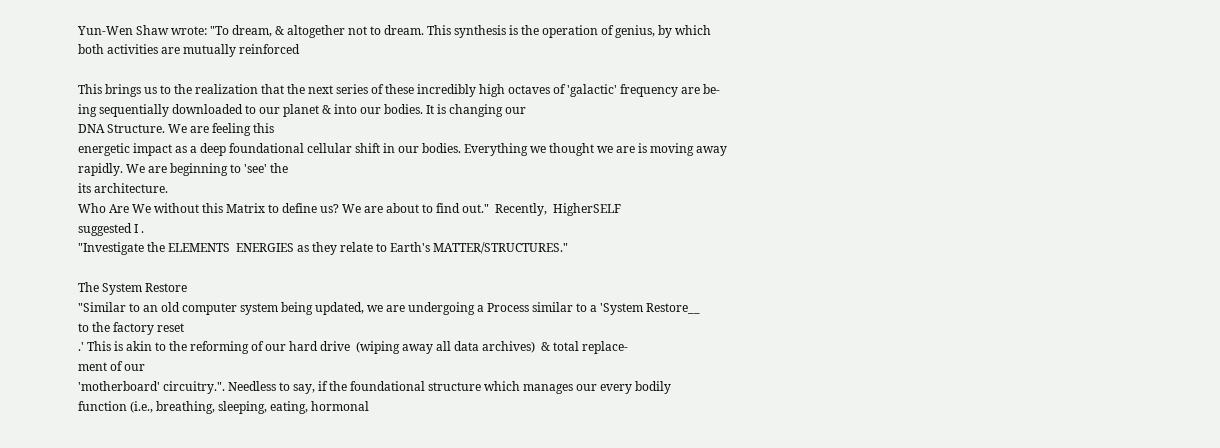Yun-Wen Shaw wrote: "To dream, & altogether not to dream. This synthesis is the operation of genius, by which
both activities are mutually reinforced

This brings us to the realization that the next series of these incredibly high octaves of 'galactic' frequency are be-
ing sequentially downloaded to our planet & into our bodies. It is changing our
DNA Structure. We are feeling this
energetic impact as a deep foundational cellular shift in our bodies. Everything we thought we are is moving away
rapidly. We are beginning to 'see' the
its architecture.
Who Are We without this Matrix to define us? We are about to find out."  Recently,  HigherSELF
suggested I .
"Investigate the ELEMENTS  ENERGIES as they relate to Earth's MATTER/STRUCTURES."

The System Restore
"Similar to an old computer system being updated, we are undergoing a Process similar to a 'System Restore__
to the factory reset
.' This is akin to the reforming of our hard drive  (wiping away all data archives)  & total replace-
ment of our
'motherboard' circuitry.". Needless to say, if the foundational structure which manages our every bodily
function (i.e., breathing, sleeping, eating, hormonal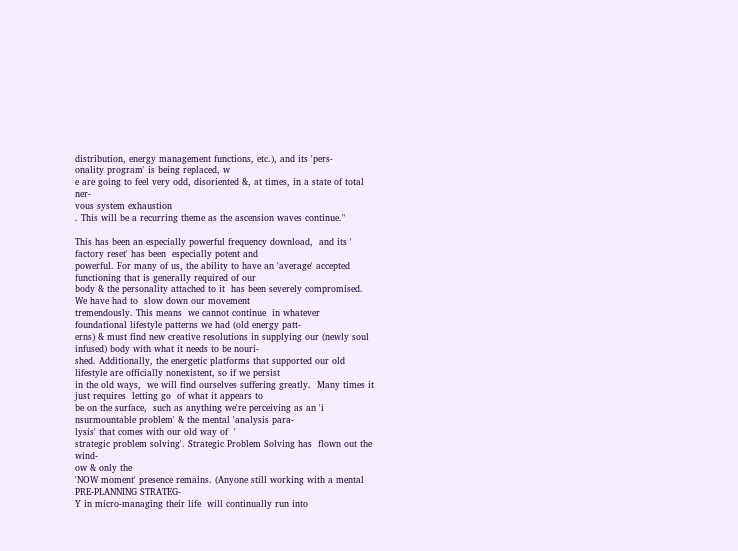distribution, energy management functions, etc.), and its 'pers-
onality program' is being replaced, w
e are going to feel very odd, disoriented &, at times, in a state of total ner-
vous system exhaustion
. This will be a recurring theme as the ascension waves continue."

This has been an especially powerful frequency download,  and its ' factory reset' has been  especially potent and
powerful. For many of us, the ability to have an 'average' accepted functioning that is generally required of our
body & the personality attached to it  has been severely compromised.  We have had to  slow down our movement
tremendously. This means  we cannot continue  in whatever  foundational lifestyle patterns we had (old energy patt-
erns) & must find new creative resolutions in supplying our (newly soul infused) body with what it needs to be nouri-
shed. Additionally, the energetic platforms that supported our old lifestyle are officially nonexistent, so if we persist
in the old ways,  we will find ourselves suffering greatly.  Many times it just requires  letting go  of what it appears to
be on the surface,  such as anything we're perceiving as an 'i
nsurmountable problem' & the mental 'analysis para-
lysis' that comes with our old way of  '
strategic problem solving'. Strategic Problem Solving has  flown out the wind-
ow & only the
'NOW moment' presence remains. (Anyone still working with a mental PRE-PLANNING STRATEG-
Y in micro-managing their life  will continually run into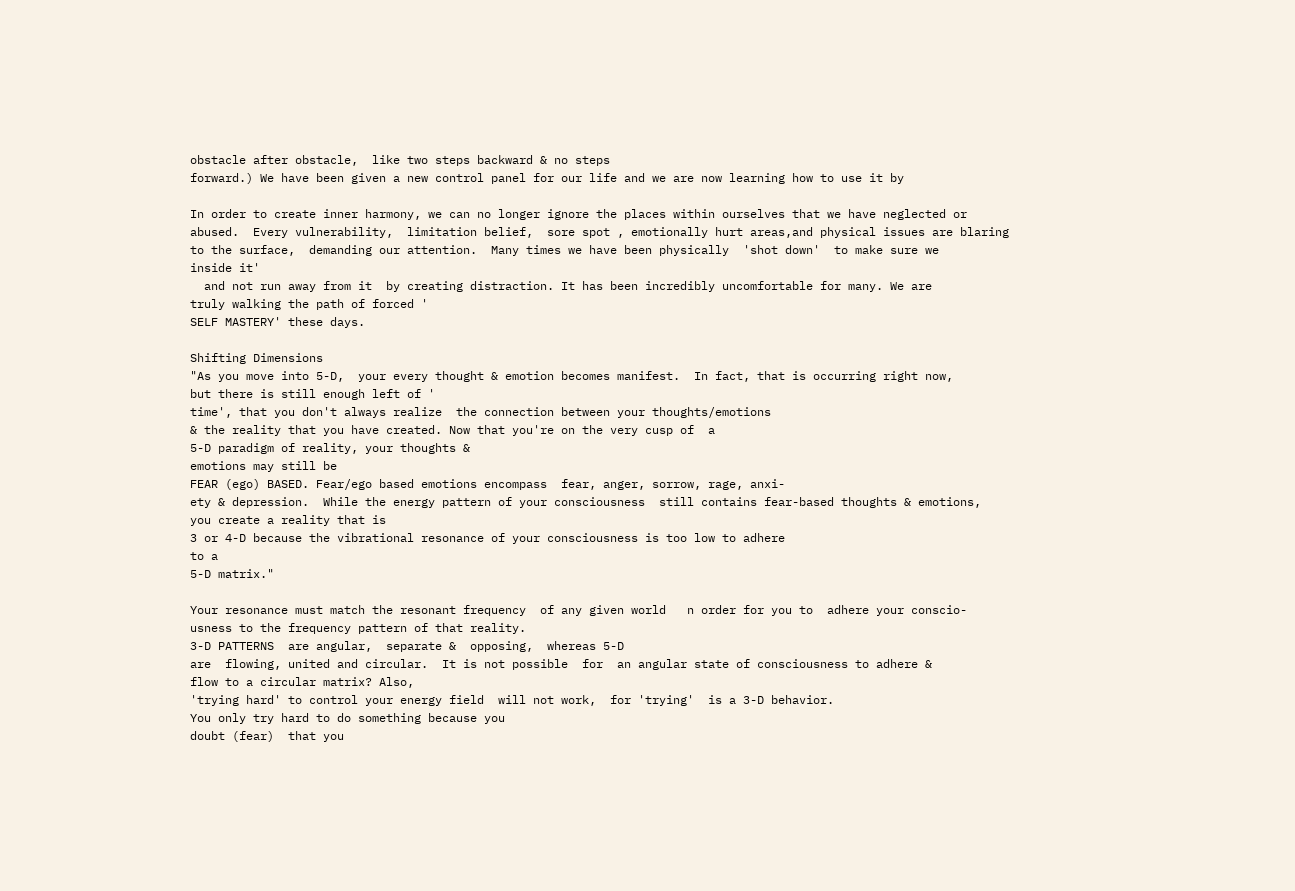obstacle after obstacle,  like two steps backward & no steps
forward.) We have been given a new control panel for our life and we are now learning how to use it by

In order to create inner harmony, we can no longer ignore the places within ourselves that we have neglected or
abused.  Every vulnerability,  limitation belief,  sore spot , emotionally hurt areas,and physical issues are blaring
to the surface,  demanding our attention.  Many times we have been physically  'shot down'  to make sure we
inside it'
  and not run away from it  by creating distraction. It has been incredibly uncomfortable for many. We are
truly walking the path of forced '
SELF MASTERY' these days.

Shifting Dimensions
"As you move into 5-D,  your every thought & emotion becomes manifest.  In fact, that is occurring right now,
but there is still enough left of '
time', that you don't always realize  the connection between your thoughts/emotions
& the reality that you have created. Now that you're on the very cusp of  a
5-D paradigm of reality, your thoughts &
emotions may still be
FEAR (ego) BASED. Fear/ego based emotions encompass  fear, anger, sorrow, rage, anxi-
ety & depression.  While the energy pattern of your consciousness  still contains fear-based thoughts & emotions,
you create a reality that is
3 or 4-D because the vibrational resonance of your consciousness is too low to adhere
to a
5-D matrix."

Your resonance must match the resonant frequency  of any given world   n order for you to  adhere your conscio-
usness to the frequency pattern of that reality.
3-D PATTERNS  are angular,  separate &  opposing,  whereas 5-D
are  flowing, united and circular.  It is not possible  for  an angular state of consciousness to adhere &
flow to a circular matrix? Also,
'trying hard' to control your energy field  will not work,  for 'trying'  is a 3-D behavior.
You only try hard to do something because you
doubt (fear)  that you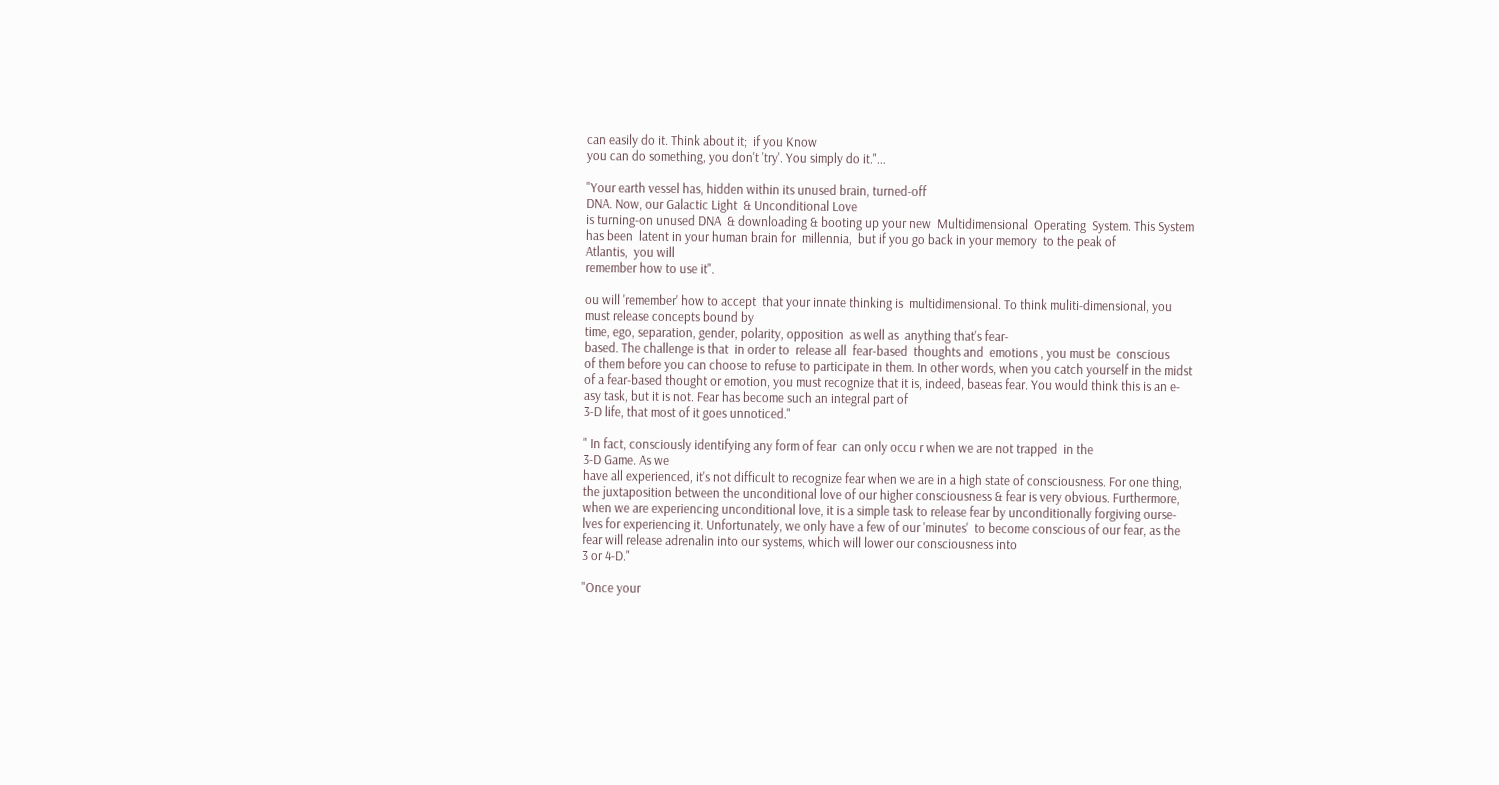can easily do it. Think about it;  if you Know
you can do something, you don't 'try'. You simply do it."...

"Your earth vessel has, hidden within its unused brain, turned-off
DNA. Now, our Galactic Light  & Unconditional Love
is turning-on unused DNA  & downloading & booting up your new  Multidimensional  Operating  System. This System
has been  latent in your human brain for  millennia,  but if you go back in your memory  to the peak of
Atlantis,  you will
remember how to use it".

ou will 'remember' how to accept  that your innate thinking is  multidimensional. To think muliti-dimensional, you
must release concepts bound by
time, ego, separation, gender, polarity, opposition  as well as  anything that's fear-
based. The challenge is that  in order to  release all  fear-based  thoughts and  emotions , you must be  conscious
of them before you can choose to refuse to participate in them. In other words, when you catch yourself in the midst
of a fear-based thought or emotion, you must recognize that it is, indeed, baseas fear. You would think this is an e-
asy task, but it is not. Fear has become such an integral part of
3-D life, that most of it goes unnoticed."

" In fact, consciously identifying any form of fear  can only occu r when we are not trapped  in the
3-D Game. As we
have all experienced, it's not difficult to recognize fear when we are in a high state of consciousness. For one thing,
the juxtaposition between the unconditional love of our higher consciousness & fear is very obvious. Furthermore,
when we are experiencing unconditional love, it is a simple task to release fear by unconditionally forgiving ourse-
lves for experiencing it. Unfortunately, we only have a few of our 'minutes'  to become conscious of our fear, as the
fear will release adrenalin into our systems, which will lower our consciousness into
3 or 4-D."

"Once your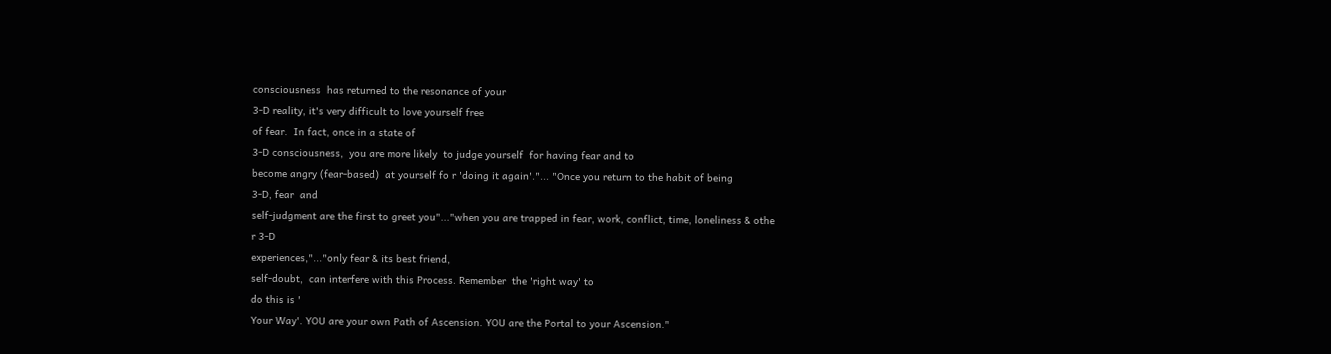consciousness  has returned to the resonance of your
3-D reality, it's very difficult to love yourself free
of fear.  In fact, once in a state of
3-D consciousness,  you are more likely  to judge yourself  for having fear and to
become angry (fear-based)  at yourself fo r 'doing it again'."... "Once you return to the habit of being
3-D, fear  and
self-judgment are the first to greet you"..."when you are trapped in fear, work, conflict, time, loneliness & othe
r 3-D
experiences,"..."only fear & its best friend,
self-doubt,  can interfere with this Process. Remember  the 'right way' to
do this is '
Your Way'. YOU are your own Path of Ascension. YOU are the Portal to your Ascension."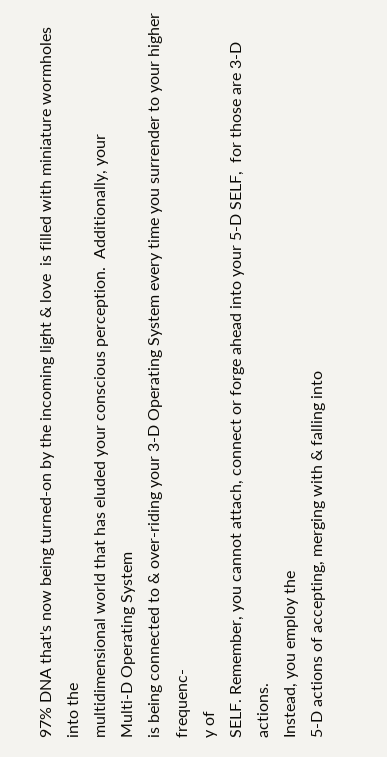97% DNA that's now being turned-on by the incoming light & love  is filled with miniature wormholes into the
multidimensional world that has eluded your conscious perception.  Additionally, your
Multi-D Operating System
is being connected to & over-riding your 3-D Operating System every time you surrender to your higher frequenc-
y of
SELF. Remember, you cannot attach, connect or forge ahead into your 5-D SELF,  for those are 3-D actions.
Instead, you employ the
5-D actions of accepting, merging with & falling into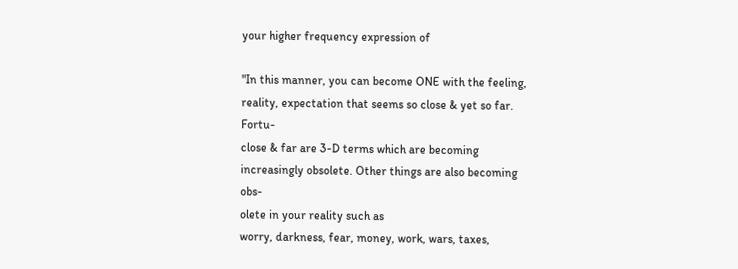your higher frequency expression of

"In this manner, you can become ONE with the feeling, reality, expectation that seems so close & yet so far. Fortu-
close & far are 3-D terms which are becoming  increasingly obsolete. Other things are also becoming obs-
olete in your reality such as
worry, darkness, fear, money, work, wars, taxes,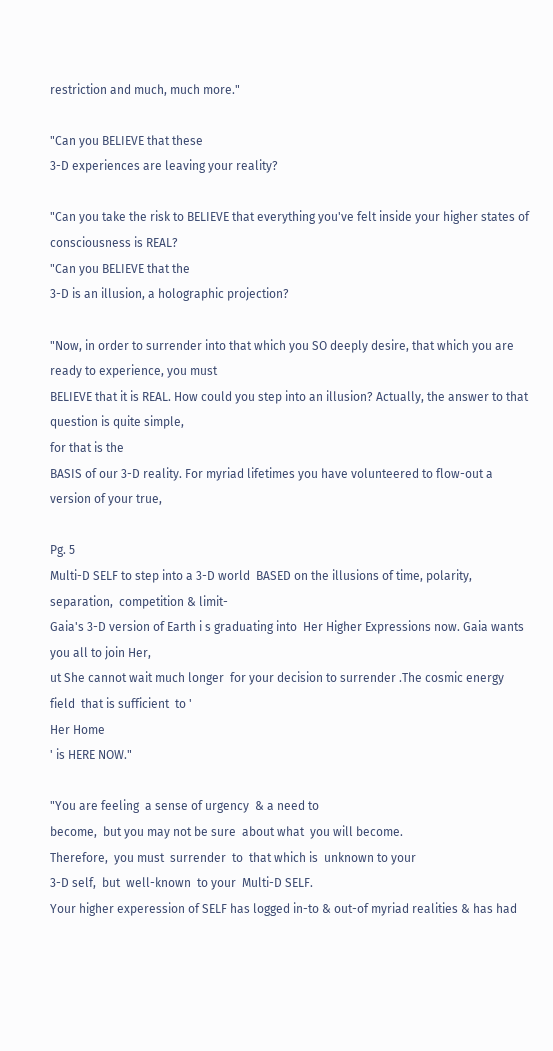restriction and much, much more."

"Can you BELIEVE that these
3-D experiences are leaving your reality?

"Can you take the risk to BELIEVE that everything you've felt inside your higher states of consciousness is REAL?
"Can you BELIEVE that the
3-D is an illusion, a holographic projection?

"Now, in order to surrender into that which you SO deeply desire, that which you are ready to experience, you must
BELIEVE that it is REAL. How could you step into an illusion? Actually, the answer to that question is quite simple,
for that is the
BASIS of our 3-D reality. For myriad lifetimes you have volunteered to flow-out a version of your true,

Pg. 5
Multi-D SELF to step into a 3-D world  BASED on the illusions of time, polarity,  separation,  competition & limit-
Gaia's 3-D version of Earth i s graduating into  Her Higher Expressions now. Gaia wants you all to join Her,
ut She cannot wait much longer  for your decision to surrender .The cosmic energy field  that is sufficient  to '
Her Home
' is HERE NOW."

"You are feeling  a sense of urgency  & a need to
become,  but you may not be sure  about what  you will become.
Therefore,  you must  surrender  to  that which is  unknown to your
3-D self,  but  well-known  to your  Multi-D SELF.
Your higher experession of SELF has logged in-to & out-of myriad realities & has had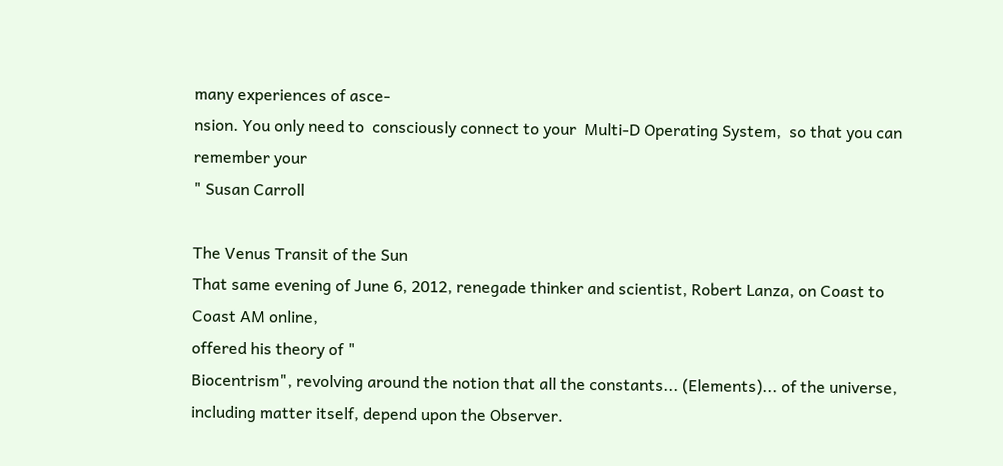many experiences of asce-
nsion. You only need to  consciously connect to your  Multi-D Operating System,  so that you can remember your
" Susan Carroll

The Venus Transit of the Sun
That same evening of June 6, 2012, renegade thinker and scientist, Robert Lanza, on Coast to Coast AM online,
offered his theory of "
Biocentrism", revolving around the notion that all the constants... (Elements)... of the universe,
including matter itself, depend upon the Observer.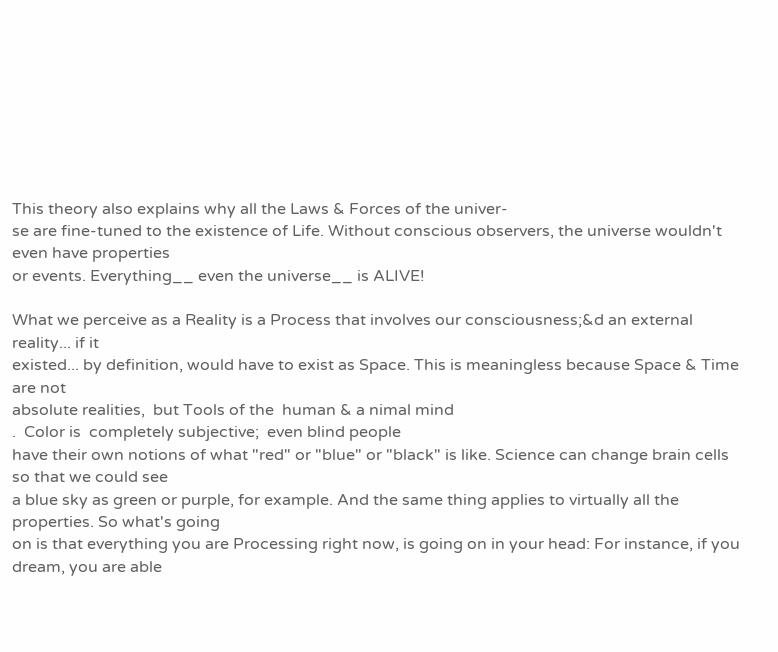This theory also explains why all the Laws & Forces of the univer-
se are fine-tuned to the existence of Life. Without conscious observers, the universe wouldn't even have properties
or events. Everything__ even the universe__ is ALIVE!

What we perceive as a Reality is a Process that involves our consciousness;&d an external reality... if it
existed... by definition, would have to exist as Space. This is meaningless because Space & Time are not
absolute realities,  but Tools of the  human & a nimal mind
.  Color is  completely subjective;  even blind people
have their own notions of what "red" or "blue" or "black" is like. Science can change brain cells so that we could see
a blue sky as green or purple, for example. And the same thing applies to virtually all the properties. So what's going
on is that everything you are Processing right now, is going on in your head: For instance, if you dream, you are able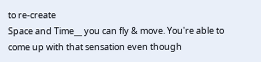to re-create
Space and Time__ you can fly & move. You're able to come up with that sensation even though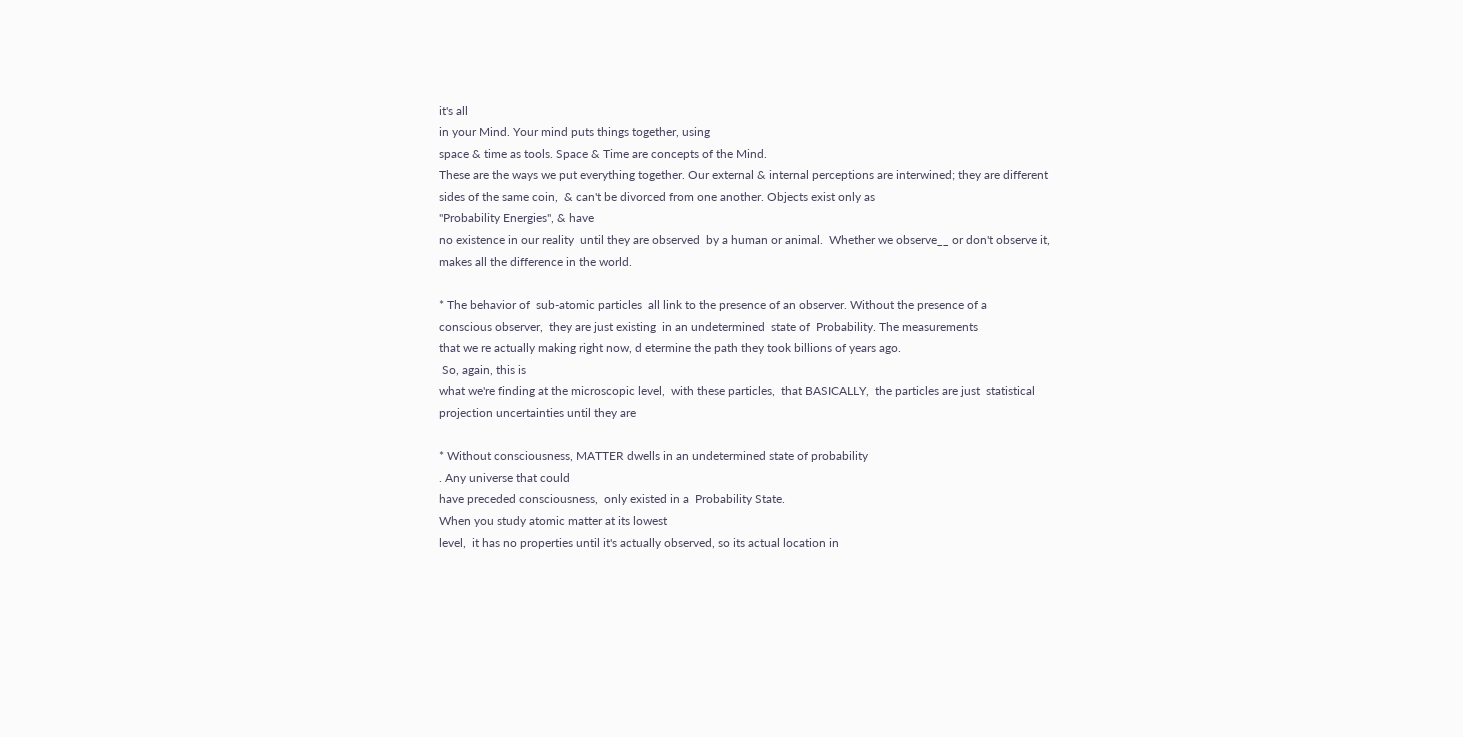it's all
in your Mind. Your mind puts things together, using
space & time as tools. Space & Time are concepts of the Mind.
These are the ways we put everything together. Our external & internal perceptions are interwined; they are different
sides of the same coin,  & can't be divorced from one another. Objects exist only as
"Probability Energies", & have
no existence in our reality  until they are observed  by a human or animal.  Whether we observe__ or don't observe it,
makes all the difference in the world.

* The behavior of  sub-atomic particles  all link to the presence of an observer. Without the presence of a
conscious observer,  they are just existing  in an undetermined  state of  Probability. The measurements
that we re actually making right now, d etermine the path they took billions of years ago.
 So, again, this is
what we're finding at the microscopic level,  with these particles,  that BASICALLY,  the particles are just  statistical
projection uncertainties until they are

* Without consciousness, MATTER dwells in an undetermined state of probability
. Any universe that could
have preceded consciousness,  only existed in a  Probability State.
When you study atomic matter at its lowest
level,  it has no properties until it's actually observed, so its actual location in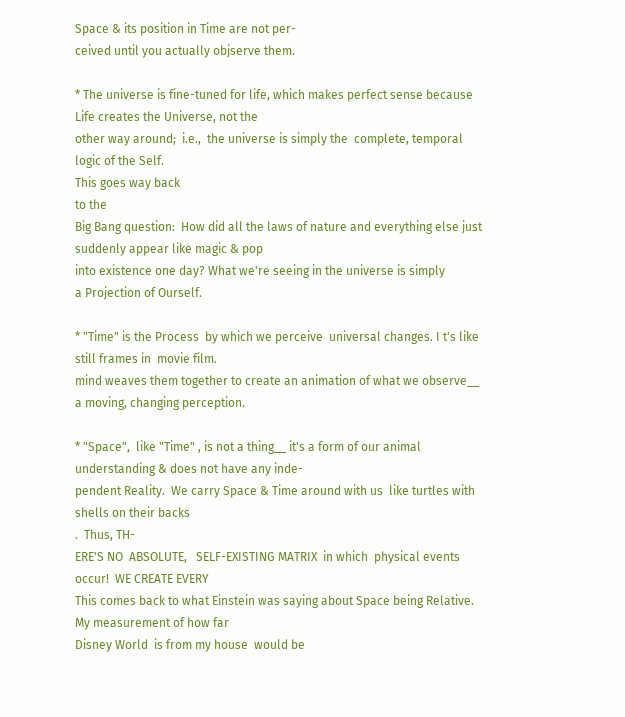Space & its position in Time are not per-
ceived until you actually objserve them.

* The universe is fine-tuned for life, which makes perfect sense because Life creates the Universe, not the
other way around;  i.e.,  the universe is simply the  complete, temporal logic of the Self.
This goes way back
to the
Big Bang question:  How did all the laws of nature and everything else just suddenly appear like magic & pop
into existence one day? What we're seeing in the universe is simply
a Projection of Ourself.

* "Time" is the Process  by which we perceive  universal changes. I t's like  still frames in  movie film.
mind weaves them together to create an animation of what we observe__ a moving, changing perception.

* "Space",  like "Time" , is not a thing__ it's a form of our animal understanding & does not have any inde-
pendent Reality.  We carry Space & Time around with us  like turtles with shells on their backs
.  Thus, TH-
ERE'S NO  ABSOLUTE,   SELF-EXISTING MATRIX  in which  physical events  occur!  WE CREATE EVERY
This comes back to what Einstein was saying about Space being Relative.  My measurement of how far
Disney World  is from my house  would be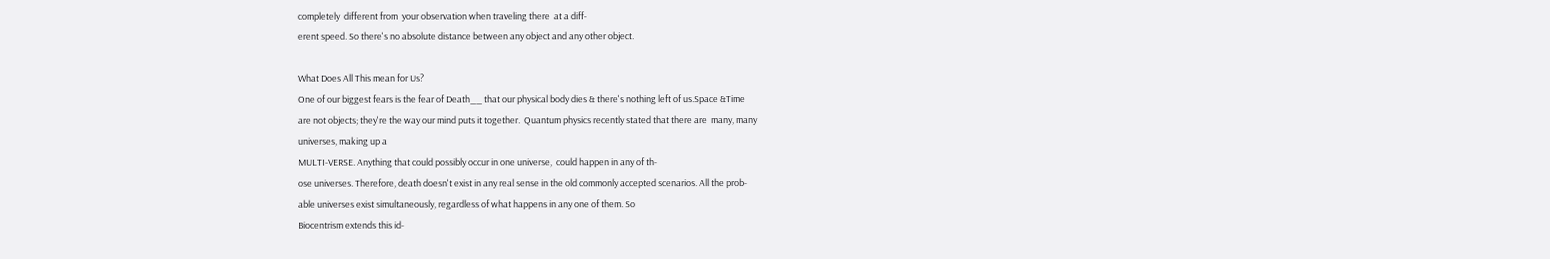completely  different from  your observation when traveling there  at a diff-
erent speed. So there's no absolute distance between any object and any other object.

What Does All This mean for Us?
One of our biggest fears is the fear of Death__ that our physical body dies & there's nothing left of us.Space &Time
are not objects; they're the way our mind puts it together.  Quantum physics recently stated that there are  many, many
universes, making up a
MULTI-VERSE. Anything that could possibly occur in one universe,  could happen in any of th-
ose universes. Therefore, death doesn't exist in any real sense in the old commonly accepted scenarios. All the prob-
able universes exist simultaneously, regardless of what happens in any one of them. So
Biocentrism extends this id-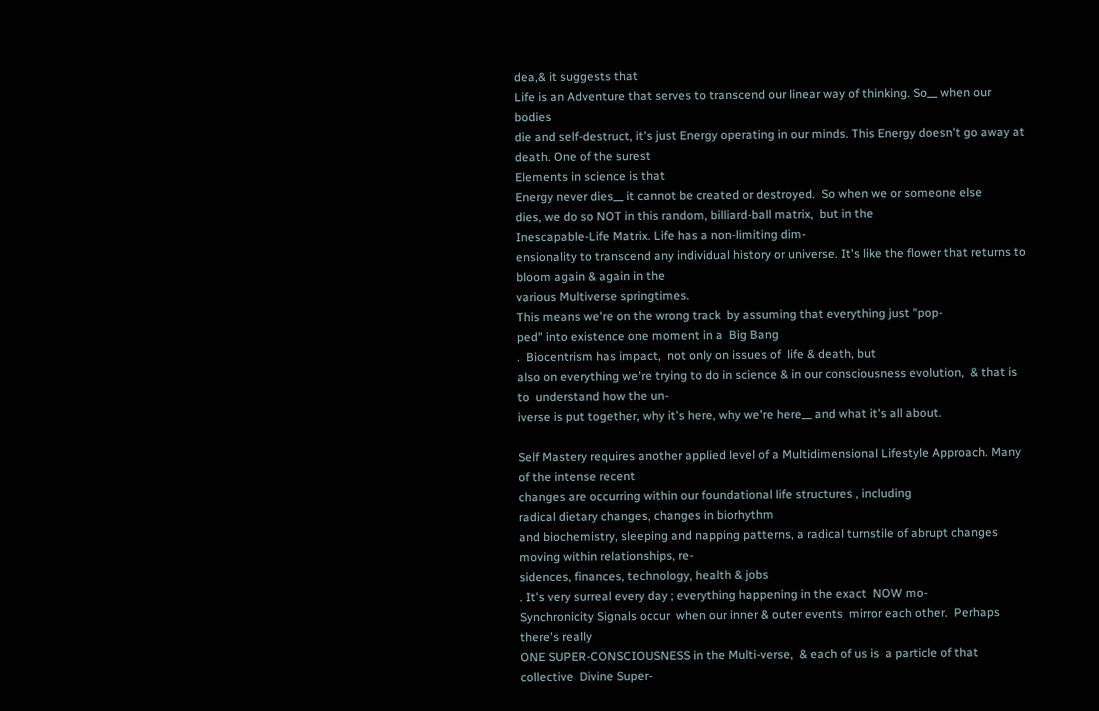dea,& it suggests that
Life is an Adventure that serves to transcend our linear way of thinking. So__ when our bodies
die and self-destruct, it's just Energy operating in our minds. This Energy doesn't go away at death. One of the surest
Elements in science is that
Energy never dies__ it cannot be created or destroyed.  So when we or someone else
dies, we do so NOT in this random, billiard-ball matrix,  but in the
Inescapable-Life Matrix. Life has a non-limiting dim-
ensionality to transcend any individual history or universe. It's like the flower that returns to bloom again & again in the
various Multiverse springtimes.
This means we're on the wrong track  by assuming that everything just "pop-
ped" into existence one moment in a  Big Bang
.  Biocentrism has impact,  not only on issues of  life & death, but
also on everything we're trying to do in science & in our consciousness evolution,  & that is to  understand how the un-
iverse is put together, why it's here, why we're here__ and what it's all about.

Self Mastery requires another applied level of a Multidimensional Lifestyle Approach. Many of the intense recent
changes are occurring within our foundational life structures , including
radical dietary changes, changes in biorhythm
and biochemistry, sleeping and napping patterns, a radical turnstile of abrupt changes moving within relationships, re-
sidences, finances, technology, health & jobs
. It's very surreal every day ; everything happening in the exact  NOW mo-
Synchronicity Signals occur  when our inner & outer events  mirror each other.  Perhaps there's really
ONE SUPER-CONSCIOUSNESS in the Multi-verse,  & each of us is  a particle of that  collective  Divine Super-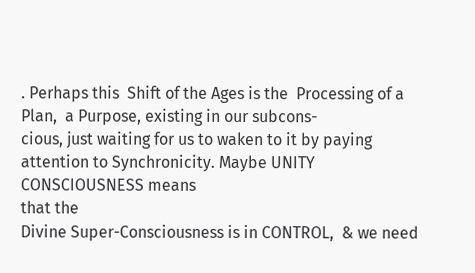. Perhaps this  Shift of the Ages is the  Processing of a Plan,  a Purpose, existing in our subcons-
cious, just waiting for us to waken to it by paying attention to Synchronicity. Maybe UNITY CONSCIOUSNESS means
that the
Divine Super-Consciousness is in CONTROL,  & we need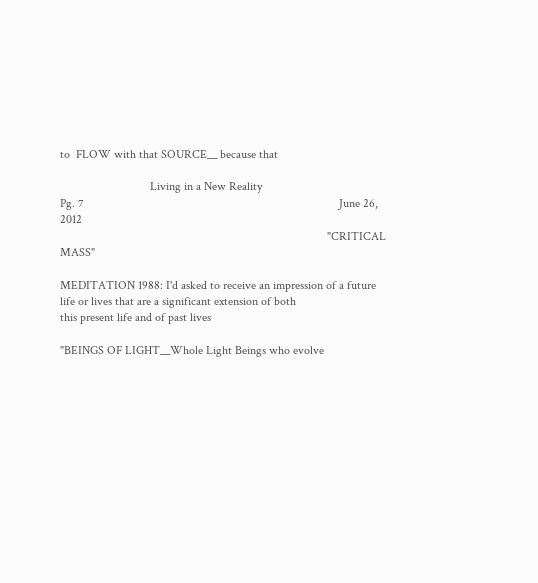to  FLOW with that SOURCE__ because that

                              Living in a New Reality
Pg. 7                                                                                     June 26, 2012
                                                                                         "CRITICAL MASS"

MEDITATION 1988: I'd asked to receive an impression of a future life or lives that are a significant extension of both
this present life and of past lives

"BEINGS OF LIGHT__Whole Light Beings who evolve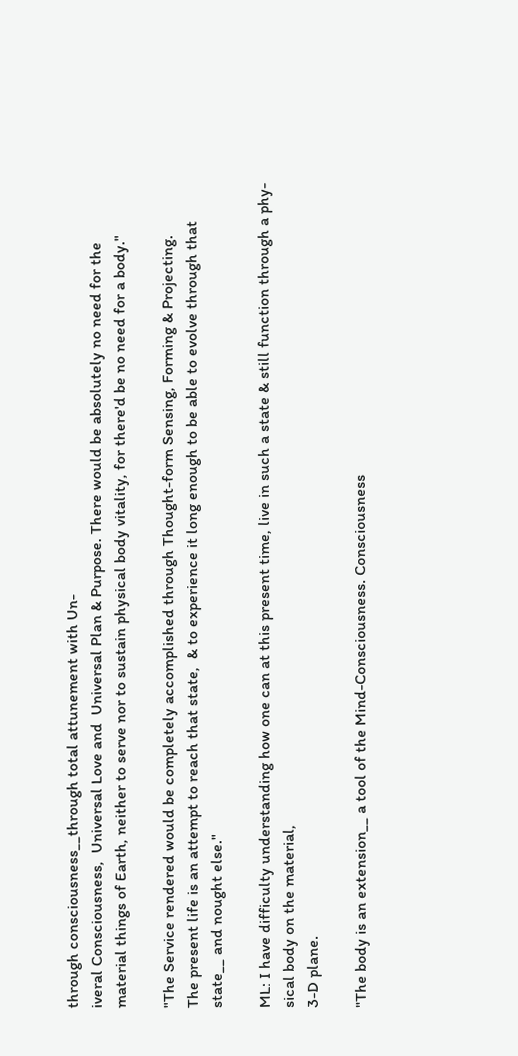through consciousness__through total attunement with Un-
iveral Consciousness,  Universal Love and  Universal Plan & Purpose. There would be absolutely no need for the
material things of Earth, neither to serve nor to sustain physical body vitality, for there'd be no need for a body."

"The Service rendered would be completely accomplished through Thought-form Sensing, Forming & Projecting.
The present life is an attempt to reach that state,  & to experience it long enough to be able to evolve through that
state__ and nought else."

ML: I have difficulty understanding how one can at this present time, live in such a state & still function through a phy-
sical body on the material,
3-D plane.

"The body is an extension__ a tool of the Mind-Consciousness. Consciousness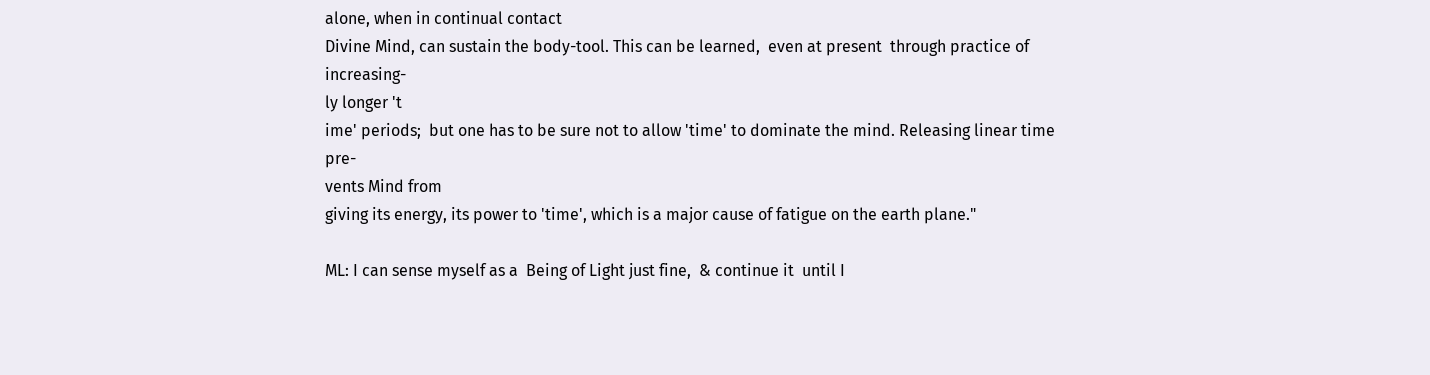alone, when in continual contact
Divine Mind, can sustain the body-tool. This can be learned,  even at present  through practice of increasing-
ly longer 't
ime' periods;  but one has to be sure not to allow 'time' to dominate the mind. Releasing linear time pre-
vents Mind from
giving its energy, its power to 'time', which is a major cause of fatigue on the earth plane."

ML: I can sense myself as a  Being of Light just fine,  & continue it  until I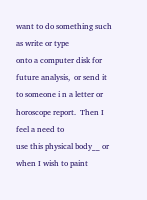want to do something such  as write or type
onto a computer disk for future analysis,  or send it to someone i n a letter or horoscope report.  Then I feel a need to
use this physical body__ or when I wish to paint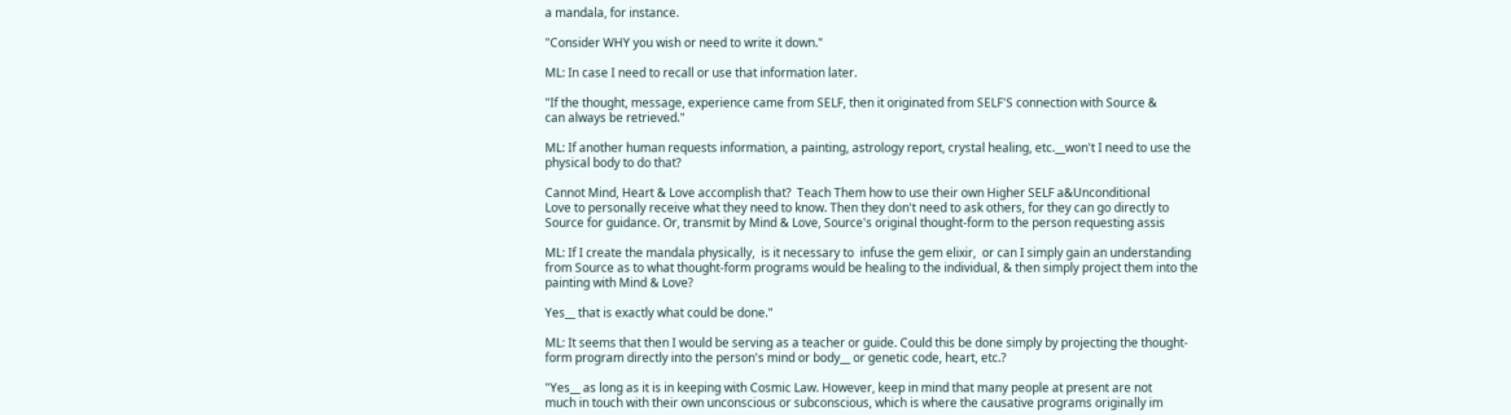a mandala, for instance.

"Consider WHY you wish or need to write it down."

ML: In case I need to recall or use that information later.

"If the thought, message, experience came from SELF, then it originated from SELF'S connection with Source &
can always be retrieved."

ML: If another human requests information, a painting, astrology report, crystal healing, etc.__won't I need to use the
physical body to do that?

Cannot Mind, Heart & Love accomplish that?  Teach Them how to use their own Higher SELF a&Unconditional
Love to personally receive what they need to know. Then they don't need to ask others, for they can go directly to
Source for guidance. Or, transmit by Mind & Love, Source's original thought-form to the person requesting assis

ML: If I create the mandala physically,  is it necessary to  infuse the gem elixir,  or can I simply gain an understanding
from Source as to what thought-form programs would be healing to the individual, & then simply project them into the
painting with Mind & Love?

Yes__ that is exactly what could be done."

ML: It seems that then I would be serving as a teacher or guide. Could this be done simply by projecting the thought-
form program directly into the person's mind or body__ or genetic code, heart, etc.?

"Yes__ as long as it is in keeping with Cosmic Law. However, keep in mind that many people at present are not
much in touch with their own unconscious or subconscious, which is where the causative programs originally im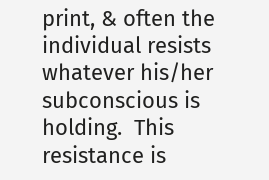print, & often the individual resists whatever his/her subconscious is holding.  This resistance is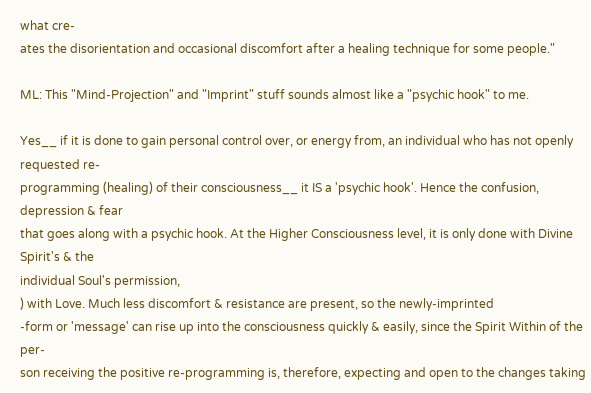what cre-
ates the disorientation and occasional discomfort after a healing technique for some people."

ML: This "Mind-Projection" and "Imprint" stuff sounds almost like a "psychic hook" to me.

Yes__ if it is done to gain personal control over, or energy from, an individual who has not openly requested re-
programming (healing) of their consciousness__ it IS a 'psychic hook'. Hence the confusion, depression & fear
that goes along with a psychic hook. At the Higher Consciousness level, it is only done with Divine Spirit's & the
individual Soul's permission,
) with Love. Much less discomfort & resistance are present, so the newly-imprinted
-form or 'message' can rise up into the consciousness quickly & easily, since the Spirit Within of the per-
son receiving the positive re-programming is, therefore, expecting and open to the changes taking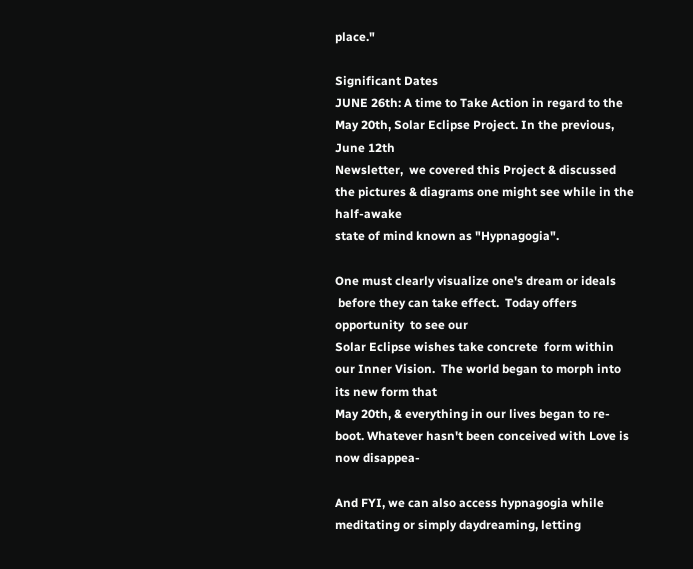place."

Significant Dates
JUNE 26th: A time to Take Action in regard to the May 20th, Solar Eclipse Project. In the previous, June 12th
Newsletter,  we covered this Project & discussed the pictures & diagrams one might see while in the half-awake
state of mind known as "Hypnagogia".

One must clearly visualize one's dream or ideals
 before they can take effect.  Today offers opportunity  to see our
Solar Eclipse wishes take concrete  form within our Inner Vision.  The world began to morph into its new form that
May 20th, & everything in our lives began to re-boot. Whatever hasn't been conceived with Love is now disappea-

And FYI, we can also access hypnagogia while meditating or simply daydreaming, letting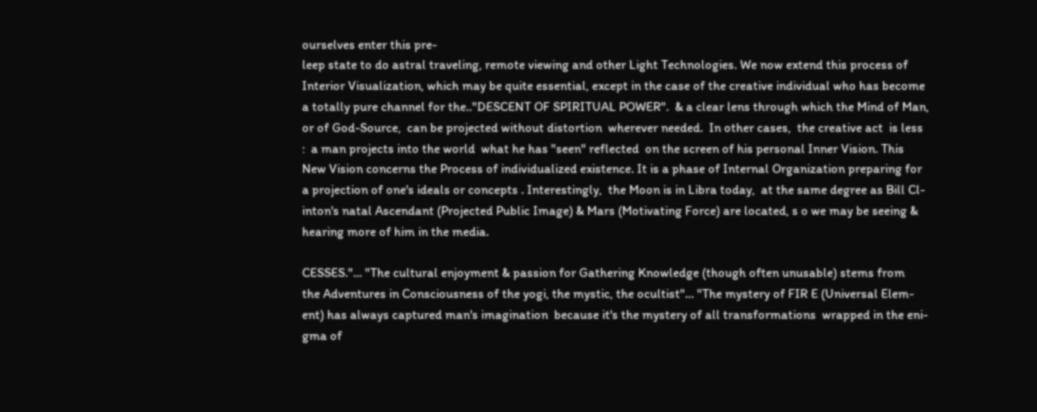ourselves enter this pre-
leep state to do astral traveling, remote viewing and other Light Technologies. We now extend this process of
Interior Visualization, which may be quite essential, except in the case of the creative individual who has become
a totally pure channel for the.."DESCENT OF SPIRITUAL POWER".  & a clear lens through which the Mind of Man,
or of God-Source,  can be projected without distortion  wherever needed.  In other cases,  the creative act  is less
:  a man projects into the world  what he has "seen" reflected  on the screen of his personal Inner Vision. This
New Vision concerns the Process of individualized existence. It is a phase of Internal Organization preparing for
a projection of one's ideals or concepts . Interestingly,  the Moon is in Libra today,  at the same degree as Bill Cl-
inton's natal Ascendant (Projected Public Image) & Mars (Motivating Force) are located, s o we may be seeing &
hearing more of him in the media.

CESSES."... "The cultural enjoyment & passion for Gathering Knowledge (though often unusable) stems from
the Adventures in Consciousness of the yogi, the mystic, the ocultist"... "The mystery of FIR E (Universal Elem-
ent) has always captured man's imagination  because it's the mystery of all transformations  wrapped in the eni-
gma of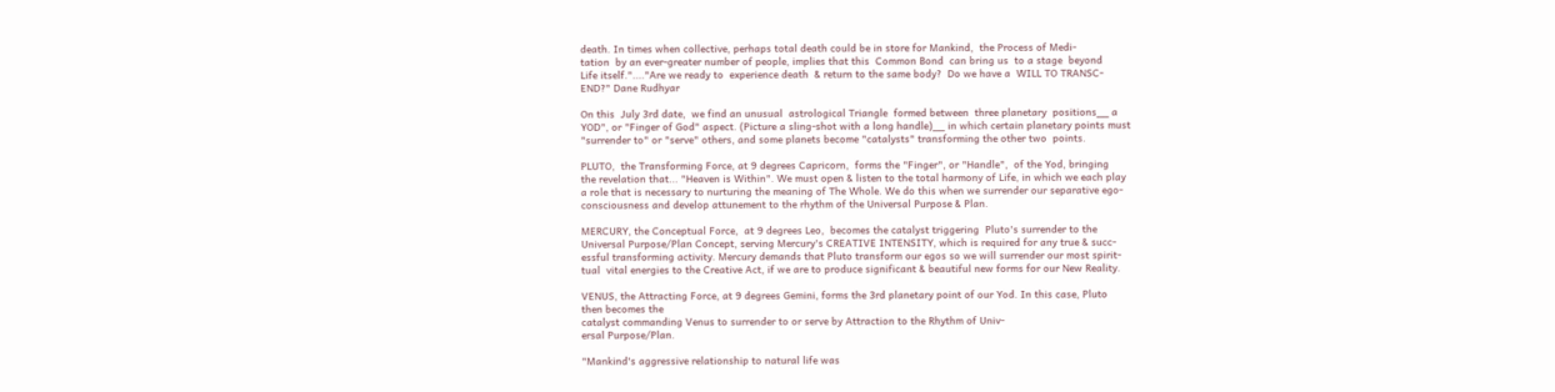death. In times when collective, perhaps total death could be in store for Mankind,  the Process of Medi-
tation  by an ever-greater number of people, implies that this  Common Bond  can bring us  to a stage  beyond
Life itself."...."Are we ready to  experience death  & return to the same body?  Do we have a  WILL TO TRANSC-
END?" Dane Rudhyar

On this  July 3rd date,  we find an unusual  astrological Triangle  formed between  three planetary  positions__ a
YOD", or "Finger of God" aspect. (Picture a sling-shot with a long handle)__ in which certain planetary points must
"surrender to" or "serve" others, and some planets become "catalysts" transforming the other two  points.

PLUTO,  the Transforming Force, at 9 degrees Capricorn,  forms the "Finger", or "Handle",  of the Yod, bringing
the revelation that... "Heaven is Within". We must open & listen to the total harmony of Life, in which we each play
a role that is necessary to nurturing the meaning of The Whole. We do this when we surrender our separative ego-
consciousness and develop attunement to the rhythm of the Universal Purpose & Plan.

MERCURY, the Conceptual Force,  at 9 degrees Leo,  becomes the catalyst triggering  Pluto's surrender to the
Universal Purpose/Plan Concept, serving Mercury's CREATIVE INTENSITY, which is required for any true & succ-
essful transforming activity. Mercury demands that Pluto transform our egos so we will surrender our most spirit-
tual  vital energies to the Creative Act, if we are to produce significant & beautiful new forms for our New Reality.

VENUS, the Attracting Force, at 9 degrees Gemini, forms the 3rd planetary point of our Yod. In this case, Pluto
then becomes the
catalyst commanding Venus to surrender to or serve by Attraction to the Rhythm of Univ-
ersal Purpose/Plan.

"Mankind's aggressive relationship to natural life was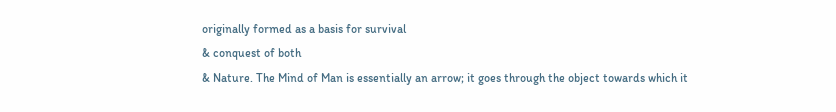originally formed as a basis for survival
& conquest of both
& Nature. The Mind of Man is essentially an arrow; it goes through the object towards which it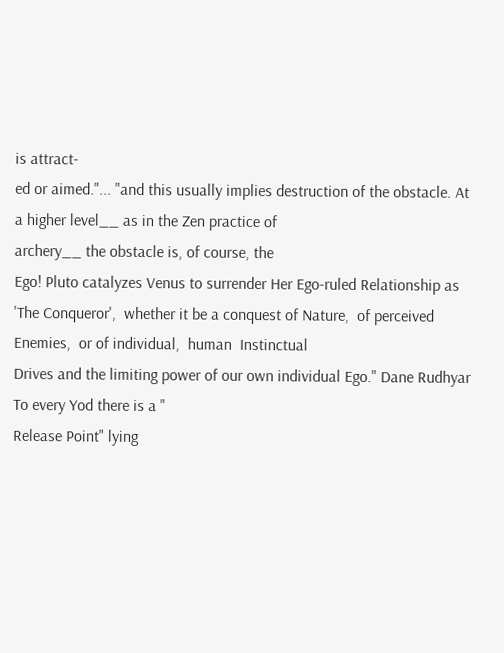is attract-
ed or aimed."... "and this usually implies destruction of the obstacle. At a higher level__ as in the Zen practice of
archery__ the obstacle is, of course, the
Ego! Pluto catalyzes Venus to surrender Her Ego-ruled Relationship as
'The Conqueror',  whether it be a conquest of Nature,  of perceived Enemies,  or of individual,  human  Instinctual
Drives and the limiting power of our own individual Ego." Dane Rudhyar
To every Yod there is a "
Release Point" lying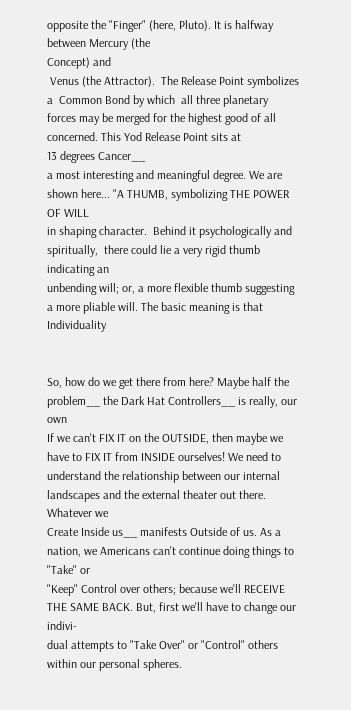opposite the "Finger" (here, Pluto). It is halfway between Mercury (the
Concept) and
 Venus (the Attractor).  The Release Point symbolizes a  Common Bond by which  all three planetary
forces may be merged for the highest good of all concerned. This Yod Release Point sits at
13 degrees Cancer__
a most interesting and meaningful degree. We are shown here... "A THUMB, symbolizing THE POWER OF WILL
in shaping character.  Behind it psychologically and spiritually,  there could lie a very rigid thumb  indicating an
unbending will; or, a more flexible thumb suggesting a more pliable will. The basic meaning is that Individuality


So, how do we get there from here? Maybe half the problem__ the Dark Hat Controllers__ is really, our own
If we can't FIX IT on the OUTSIDE, then maybe we have to FIX IT from INSIDE ourselves! We need to
understand the relationship between our internal landscapes and the external theater out there. Whatever we
Create Inside us__ manifests Outside of us. As a nation, we Americans can't continue doing things to "Take" or
"Keep" Control over others; because we'll RECEIVE THE SAME BACK. But, first we'll have to change our indivi-
dual attempts to "Take Over" or "Control" others within our personal spheres.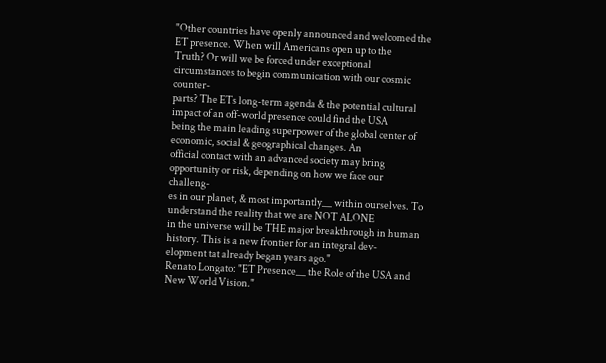"Other countries have openly announced and welcomed the ET presence. When will Americans open up to the
Truth? Or will we be forced under exceptional circumstances to begin communication with our cosmic counter-
parts? The ETs long-term agenda & the potential cultural impact of an off-world presence could find the USA
being the main leading superpower of the global center of economic, social & geographical changes. An
official contact with an advanced society may bring opportunity or risk, depending on how we face our challeng-
es in our planet, & most importantly__ within ourselves. To understand the reality that we are NOT ALONE
in the universe will be THE major breakthrough in human history. This is a new frontier for an integral dev-
elopment tat already began years ago."
Renato Longato: "ET Presence__ the Role of the USA and New World Vision."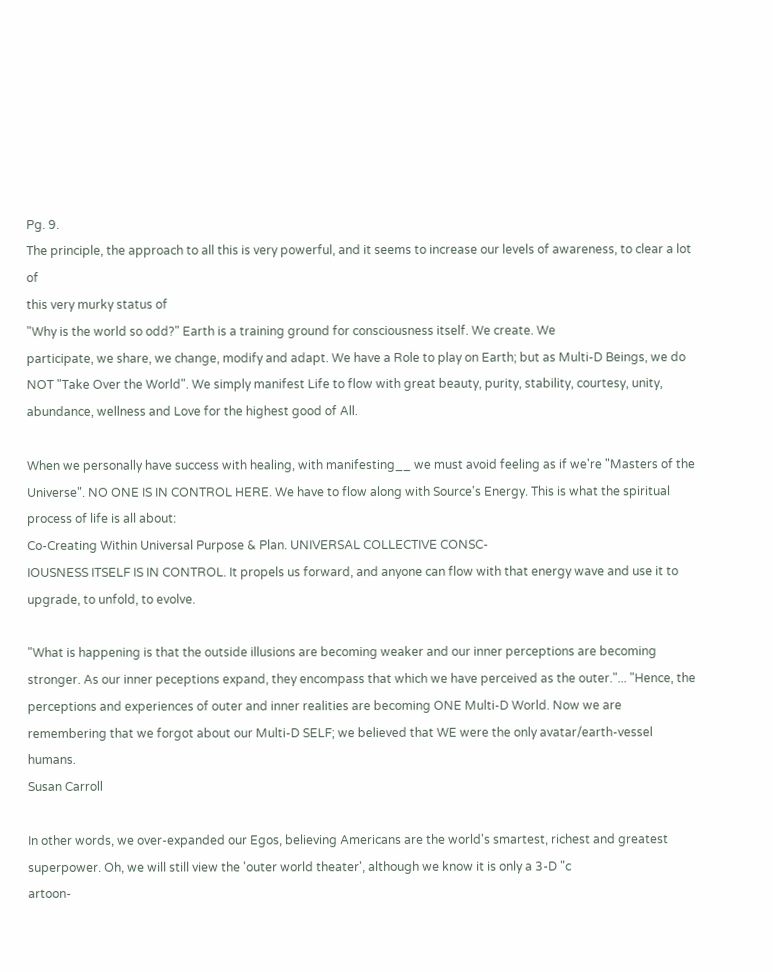Pg. 9.
The principle, the approach to all this is very powerful, and it seems to increase our levels of awareness, to clear a lot of
this very murky status of
"Why is the world so odd?" Earth is a training ground for consciousness itself. We create. We
participate, we share, we change, modify and adapt. We have a Role to play on Earth; but as Multi-D Beings, we do
NOT "Take Over the World". We simply manifest Life to flow with great beauty, purity, stability, courtesy, unity,
abundance, wellness and Love for the highest good of All.

When we personally have success with healing, with manifesting__ we must avoid feeling as if we're "Masters of the
Universe". NO ONE IS IN CONTROL HERE. We have to flow along with Source's Energy. This is what the spiritual
process of life is all about:
Co-Creating Within Universal Purpose & Plan. UNIVERSAL COLLECTIVE CONSC-
IOUSNESS ITSELF IS IN CONTROL. It propels us forward, and anyone can flow with that energy wave and use it to
upgrade, to unfold, to evolve.

"What is happening is that the outside illusions are becoming weaker and our inner perceptions are becoming
stronger. As our inner peceptions expand, they encompass that which we have perceived as the outer."... "Hence, the
perceptions and experiences of outer and inner realities are becoming ONE Multi-D World. Now we are
remembering that we forgot about our Multi-D SELF; we believed that WE were the only avatar/earth-vessel humans.
Susan Carroll

In other words, we over-expanded our Egos, believing Americans are the world's smartest, richest and greatest
superpower. Oh, we will still view the 'outer world theater', although we know it is only a 3-D "c
artoon-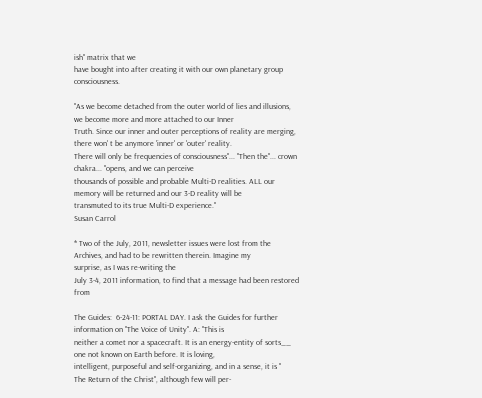ish" matrix that we
have bought into after creating it with our own planetary group consciousness.

"As we become detached from the outer world of lies and illusions, we become more and more attached to our Inner
Truth. Since our inner and outer perceptions of reality are merging, there won' t be anymore 'inner' or 'outer' reality.
There will only be frequencies of consciousness"... "Then the"... crown chakra... "opens, and we can perceive
thousands of possible and probable Multi-D realities. ALL our memory will be returned and our 3-D reality will be
transmuted to its true Multi-D experience."
Susan Carrol

* Two of the July, 2011, newsletter issues were lost from the Archives, and had to be rewritten therein. Imagine my
surprise, as I was re-writing the
July 3-4, 2011 information, to find that a message had been restored from

The Guides:  6-24-11: PORTAL DAY. I ask the Guides for further information on "The Voice of Unity". A: "This is
neither a comet nor a spacecraft. It is an energy-entity of sorts__ one not known on Earth before. It is loving,
intelligent, purposeful and self-organizing, and in a sense, it is "
The Return of the Christ", although few will per-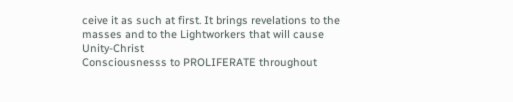ceive it as such at first. It brings revelations to the masses and to the Lightworkers that will cause Unity-Christ
Consciousnesss to PROLIFERATE throughout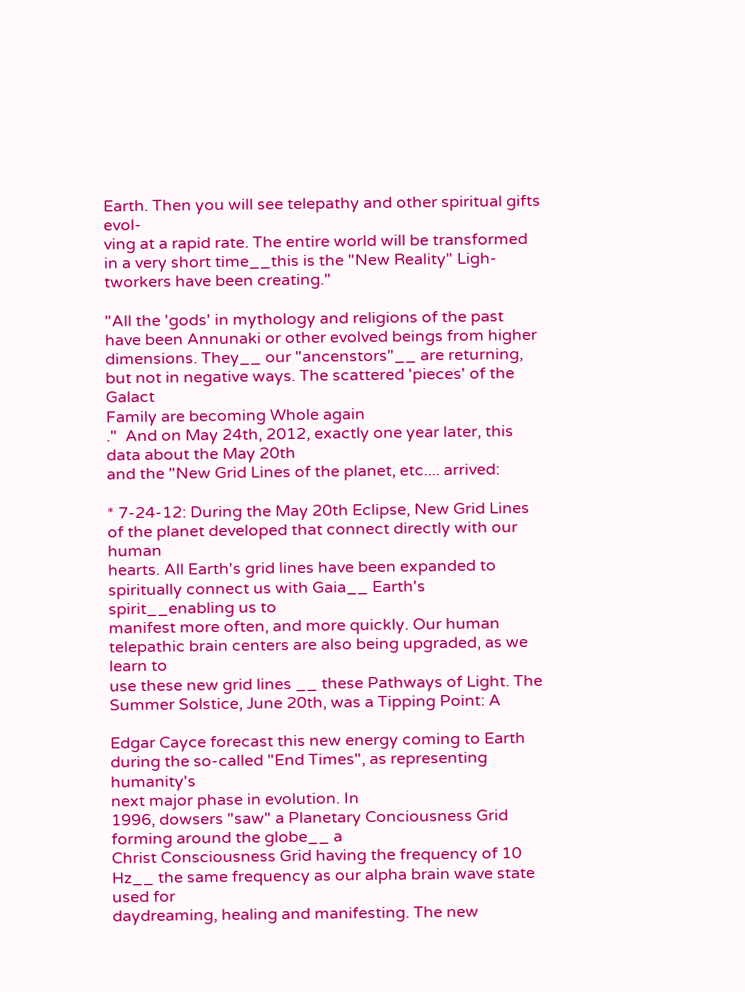Earth. Then you will see telepathy and other spiritual gifts evol-
ving at a rapid rate. The entire world will be transformed in a very short time__this is the "New Reality" Ligh-
tworkers have been creating."

"All the 'gods' in mythology and religions of the past have been Annunaki or other evolved beings from higher
dimensions. They__ our "ancenstors"__ are returning, but not in negative ways. The scattered 'pieces' of the Galact
Family are becoming Whole again
."  And on May 24th, 2012, exactly one year later, this data about the May 20th
and the "New Grid Lines of the planet, etc.... arrived:

* 7-24-12: During the May 20th Eclipse, New Grid Lines of the planet developed that connect directly with our human
hearts. All Earth's grid lines have been expanded to spiritually connect us with Gaia__ Earth's spirit__enabling us to
manifest more often, and more quickly. Our human telepathic brain centers are also being upgraded, as we learn to
use these new grid lines __ these Pathways of Light. The
Summer Solstice, June 20th, was a Tipping Point: A

Edgar Cayce forecast this new energy coming to Earth during the so-called "End Times", as representing humanity's
next major phase in evolution. In
1996, dowsers "saw" a Planetary Conciousness Grid forming around the globe__ a
Christ Consciousness Grid having the frequency of 10 Hz__ the same frequency as our alpha brain wave state used for
daydreaming, healing and manifesting. The new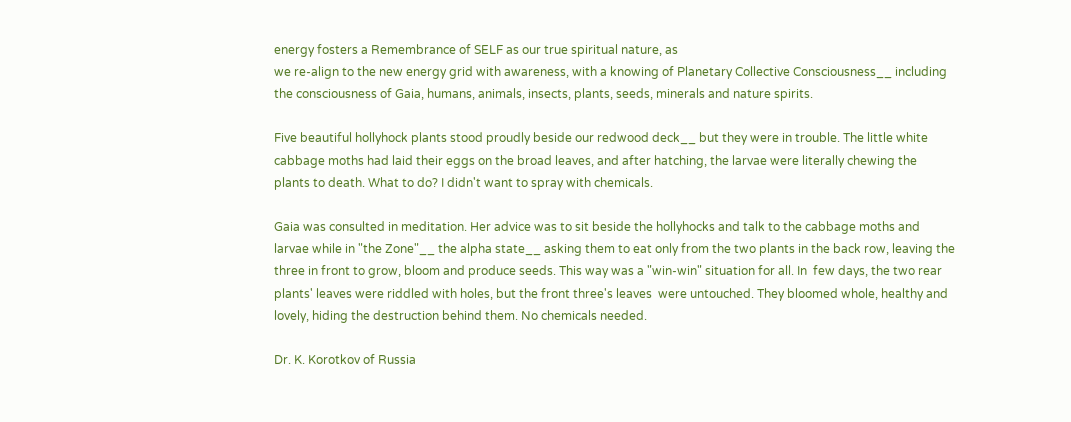energy fosters a Remembrance of SELF as our true spiritual nature, as
we re-align to the new energy grid with awareness, with a knowing of Planetary Collective Consciousness__ including
the consciousness of Gaia, humans, animals, insects, plants, seeds, minerals and nature spirits.

Five beautiful hollyhock plants stood proudly beside our redwood deck__ but they were in trouble. The little white
cabbage moths had laid their eggs on the broad leaves, and after hatching, the larvae were literally chewing the
plants to death. What to do? I didn't want to spray with chemicals.

Gaia was consulted in meditation. Her advice was to sit beside the hollyhocks and talk to the cabbage moths and
larvae while in "the Zone"__ the alpha state__ asking them to eat only from the two plants in the back row, leaving the
three in front to grow, bloom and produce seeds. This way was a "win-win" situation for all. In  few days, the two rear
plants' leaves were riddled with holes, but the front three's leaves  were untouched. They bloomed whole, healthy and
lovely, hiding the destruction behind them. No chemicals needed.

Dr. K. Korotkov of Russia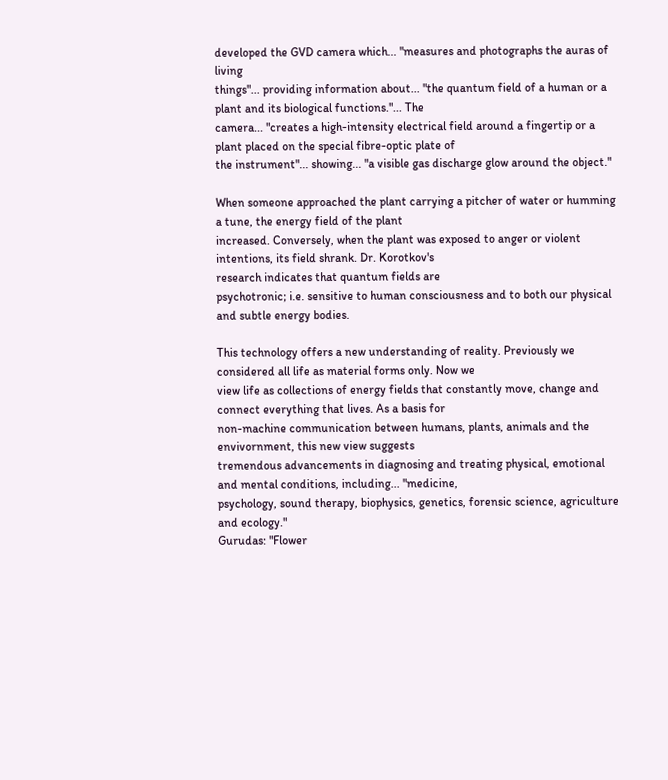developed the GVD camera which... "measures and photographs the auras of living
things"... providing information about... "the quantum field of a human or a plant and its biological functions."... The
camera... "creates a high-intensity electrical field around a fingertip or a plant placed on the special fibre-optic plate of
the instrument"... showing... "a visible gas discharge glow around the object."

When someone approached the plant carrying a pitcher of water or humming a tune, the energy field of the plant
increased. Conversely, when the plant was exposed to anger or violent intentions, its field shrank. Dr. Korotkov's
research indicates that quantum fields are
psychotronic; i.e. sensitive to human consciousness and to both our physical
and subtle energy bodies.

This technology offers a new understanding of reality. Previously we considered all life as material forms only. Now we
view life as collections of energy fields that constantly move, change and connect everything that lives. As a basis for
non-machine communication between humans, plants, animals and the envivornment, this new view suggests
tremendous advancements in diagnosing and treating physical, emotional and mental conditions, including... "medicine,
psychology, sound therapy, biophysics, genetics, forensic science, agriculture and ecology."
Gurudas: "Flower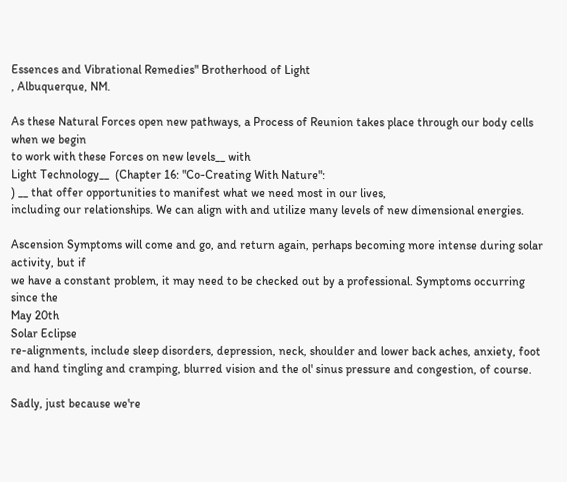Essences and Vibrational Remedies" Brotherhood of Light
, Albuquerque, NM.

As these Natural Forces open new pathways, a Process of Reunion takes place through our body cells when we begin
to work with these Forces on new levels__ with
Light Technology__  (Chapter 16: "Co-Creating With Nature":
) __ that offer opportunities to manifest what we need most in our lives,
including our relationships. We can align with and utilize many levels of new dimensional energies.

Ascension Symptoms will come and go, and return again, perhaps becoming more intense during solar activity, but if
we have a constant problem, it may need to be checked out by a professional. Symptoms occurring since the
May 20th
Solar Eclipse
re-alignments, include sleep disorders, depression, neck, shoulder and lower back aches, anxiety, foot
and hand tingling and cramping, blurred vision and the ol' sinus pressure and congestion, of course.

Sadly, just because we're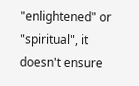"enlightened" or "spiritual", it doesn't ensure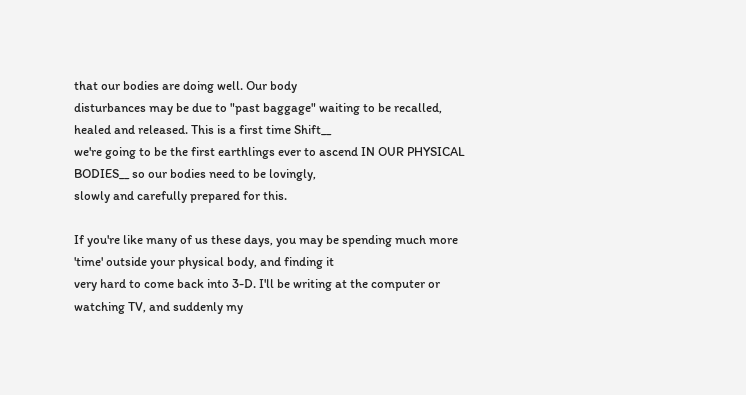that our bodies are doing well. Our body
disturbances may be due to "past baggage" waiting to be recalled, healed and released. This is a first time Shift__
we're going to be the first earthlings ever to ascend IN OUR PHYSICAL BODIES__ so our bodies need to be lovingly,
slowly and carefully prepared for this.

If you're like many of us these days, you may be spending much more 'time' outside your physical body, and finding it
very hard to come back into 3-D. I'll be writing at the computer or watching TV, and suddenly my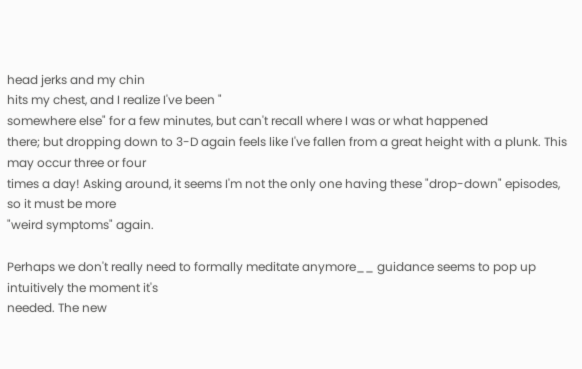head jerks and my chin
hits my chest, and I realize I've been "
somewhere else" for a few minutes, but can't recall where I was or what happened
there; but dropping down to 3-D again feels like I've fallen from a great height with a plunk. This may occur three or four
times a day! Asking around, it seems I'm not the only one having these "drop-down" episodes, so it must be more
"weird symptoms" again.

Perhaps we don't really need to formally meditate anymore__ guidance seems to pop up intuitively the moment it's
needed. The new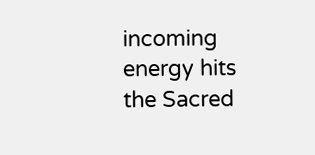incoming energy hits the Sacred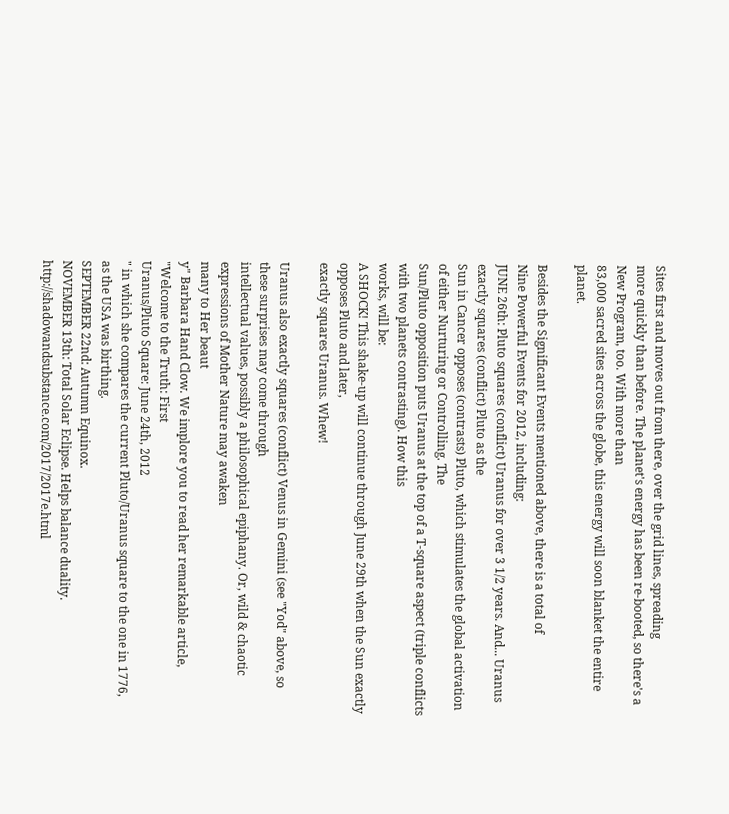Sites first and moves out from there, over the grid lines, spreading
more quickly than before. The planet's energy has been re-booted, so there's a New Program, too. With more than
83,000 sacred sites across the globe, this energy will soon blanket the entire planet.

Besides the Significant Events mentioned above, there is a total of
Nine Powerful Events for 2012, including:
JUNE 26th: Pluto squares (conflict) Uranus for over 3 1/2 years. And... Uranus exactly squares (conflict) Pluto as the
Sun in Cancer opposes (contrasts) Pluto, which stimulates the global activation of either Nurturing or Controlling. The
Sun/Pluto opposition puts Uranus at the top of a T-square aspect (triple conflicts with two planets contrasting). How this
works, will be:
A SHOCK! This shake-up will continue through June 29th when the Sun exactly opposes Pluto and later,
exactly squares Uranus. Whew!

Uranus also exactly squares (conflict) Venus in Gemini (see "Yod" above, so these surprises may come through
intellectual values, possibly a philosophical epiphany. Or, wild & chaotic expressions of Mother Nature may awaken
many to Her beaut
y" Barbara Hand Clow. We implore you to read her remarkable article, "Welcome to the Truth: First
Uranus/Pluto Square: June 24th, 2012
" in which she compares the current Pluto/Uranus square to the one in 1776,
as the USA was birthing.
SEPTEMBER 22nd: Autumn Equinox.
NOVEMBER 13th: Total Solar Eclipse. Helps balance duality. http://shadowandsubstance.com/2017/2017e.html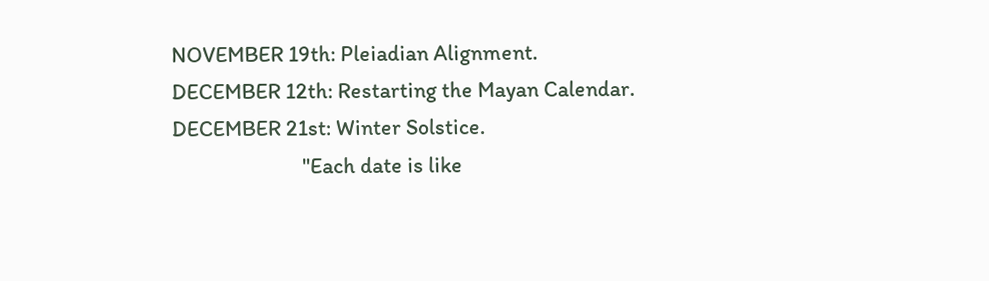NOVEMBER 19th: Pleiadian Alignment.
DECEMBER 12th: Restarting the Mayan Calendar.
DECEMBER 21st: Winter Solstice.
                          "Each date is like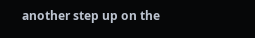another step up on the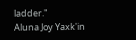ladder."
Aluna Joy Yaxk'in